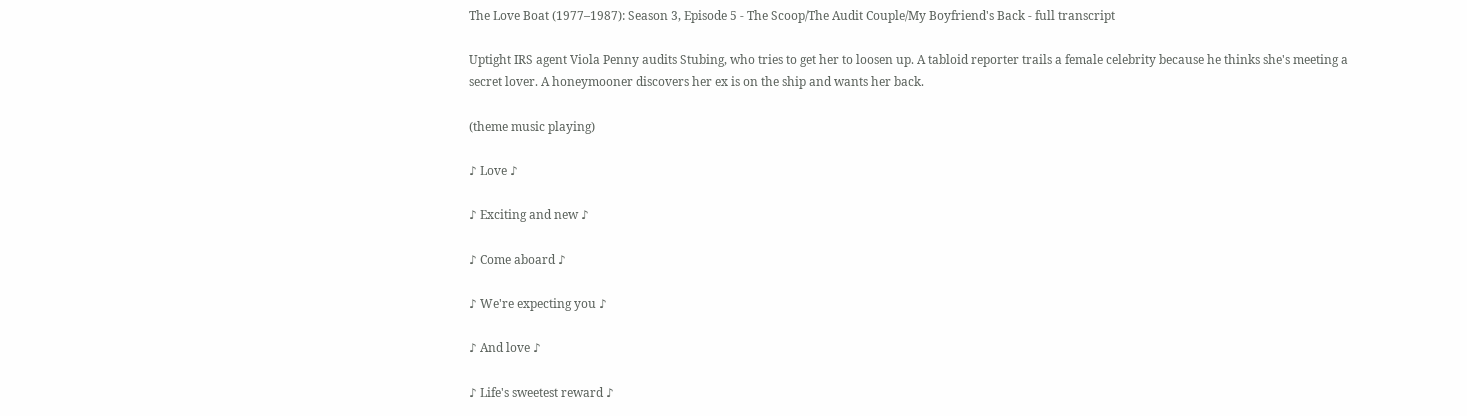The Love Boat (1977–1987): Season 3, Episode 5 - The Scoop/The Audit Couple/My Boyfriend's Back - full transcript

Uptight IRS agent Viola Penny audits Stubing, who tries to get her to loosen up. A tabloid reporter trails a female celebrity because he thinks she's meeting a secret lover. A honeymooner discovers her ex is on the ship and wants her back.

(theme music playing)

♪ Love ♪

♪ Exciting and new ♪

♪ Come aboard ♪

♪ We're expecting you ♪

♪ And love ♪

♪ Life's sweetest reward ♪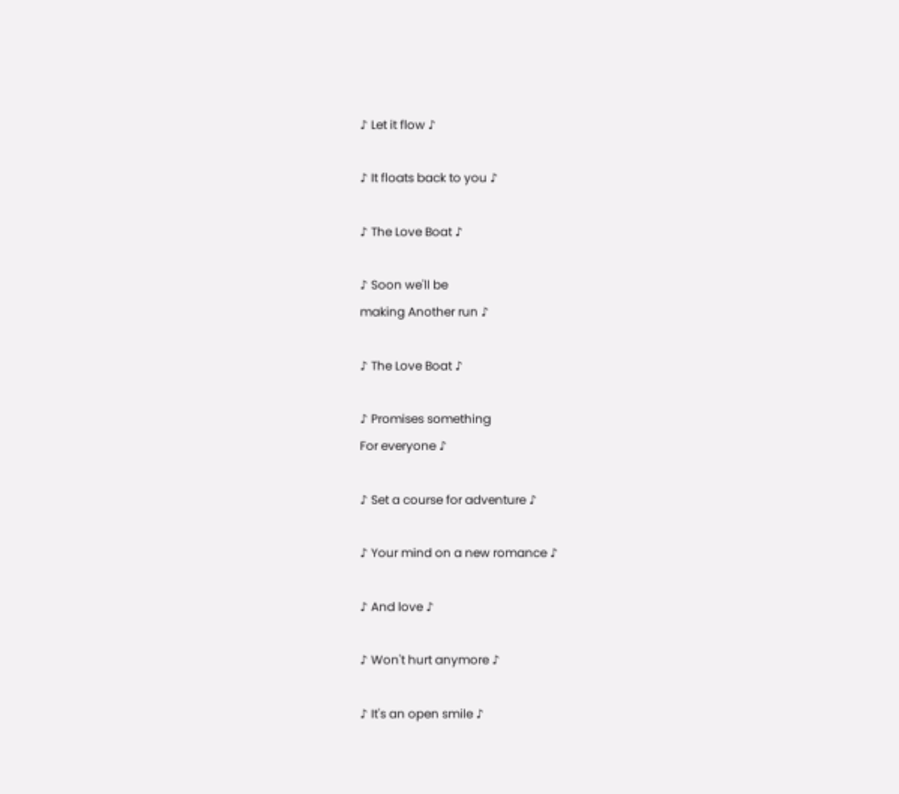♪ Let it flow ♪

♪ It floats back to you ♪

♪ The Love Boat ♪

♪ Soon we'll be
making Another run ♪

♪ The Love Boat ♪

♪ Promises something
For everyone ♪

♪ Set a course for adventure ♪

♪ Your mind on a new romance ♪

♪ And love ♪

♪ Won't hurt anymore ♪

♪ It's an open smile ♪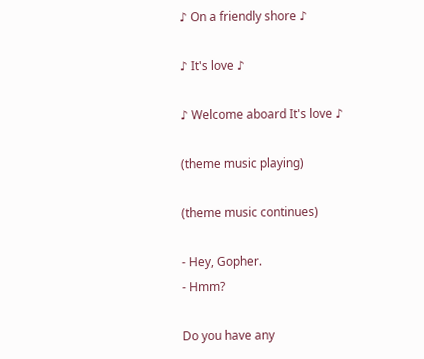♪ On a friendly shore ♪

♪ It's love ♪

♪ Welcome aboard It's love ♪

(theme music playing)

(theme music continues)

- Hey, Gopher.
- Hmm?

Do you have any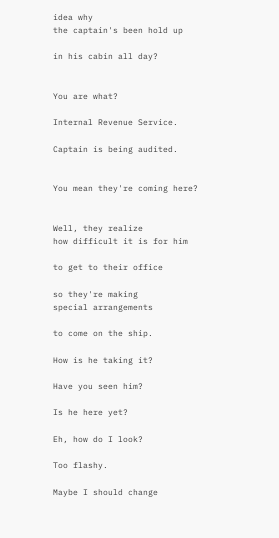idea why
the captain's been hold up

in his cabin all day?


You are what?

Internal Revenue Service.

Captain is being audited.


You mean they're coming here?


Well, they realize
how difficult it is for him

to get to their office

so they're making
special arrangements

to come on the ship.

How is he taking it?

Have you seen him?

Is he here yet?

Eh, how do I look?

Too flashy.

Maybe I should change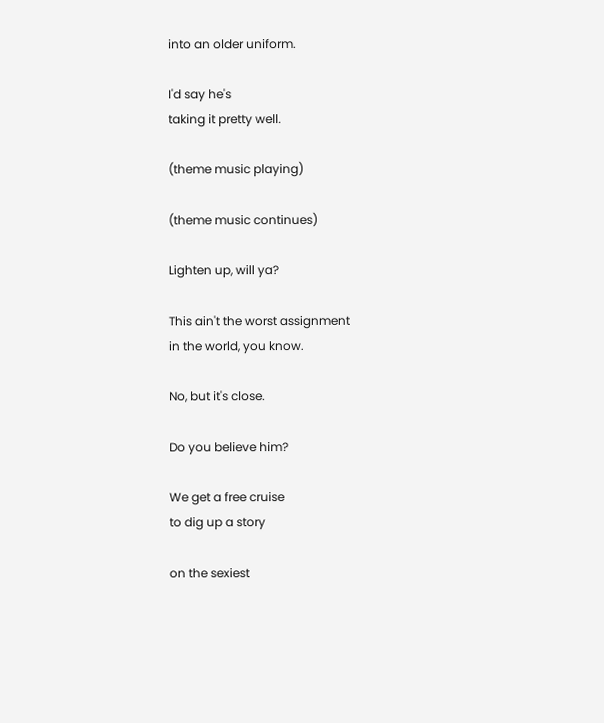into an older uniform.

I'd say he's
taking it pretty well.

(theme music playing)

(theme music continues)

Lighten up, will ya?

This ain't the worst assignment
in the world, you know.

No, but it's close.

Do you believe him?

We get a free cruise
to dig up a story

on the sexiest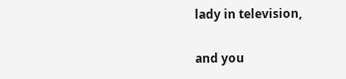lady in television,

and you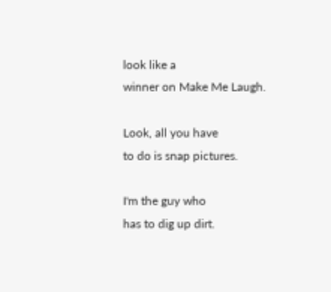look like a
winner on Make Me Laugh.

Look, all you have
to do is snap pictures.

I'm the guy who
has to dig up dirt.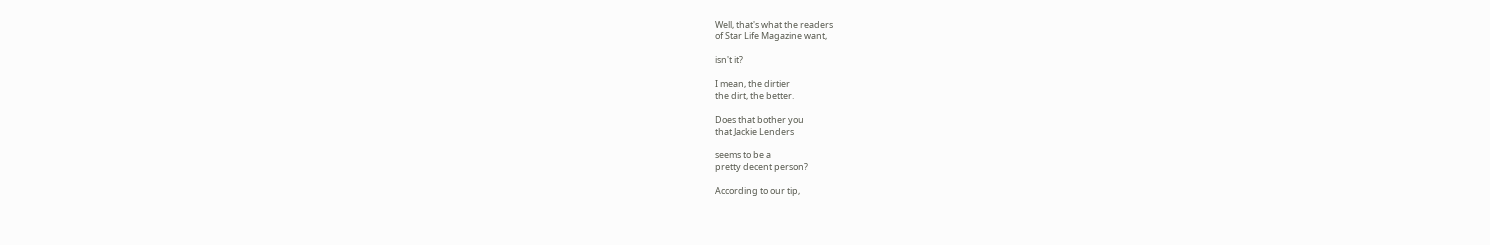Well, that's what the readers
of Star Life Magazine want,

isn't it?

I mean, the dirtier
the dirt, the better.

Does that bother you
that Jackie Lenders

seems to be a
pretty decent person?

According to our tip,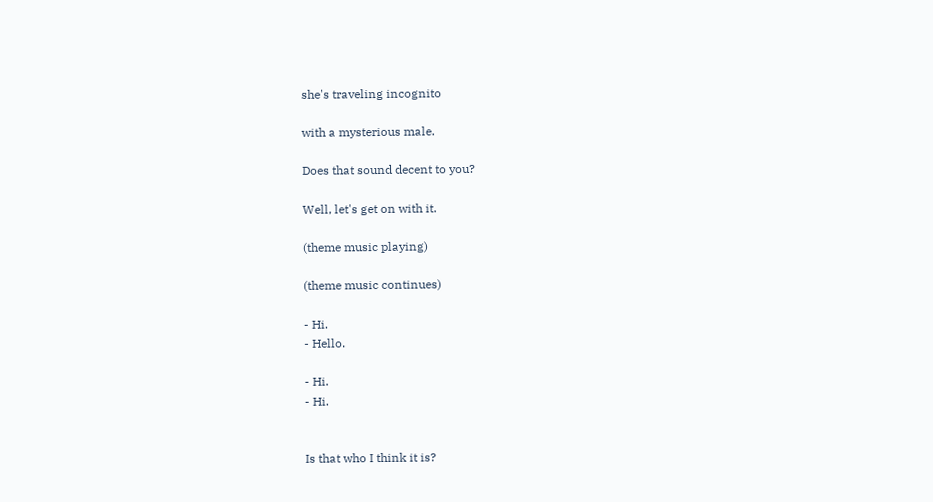she's traveling incognito

with a mysterious male.

Does that sound decent to you?

Well, let's get on with it.

(theme music playing)

(theme music continues)

- Hi.
- Hello.

- Hi.
- Hi.


Is that who I think it is?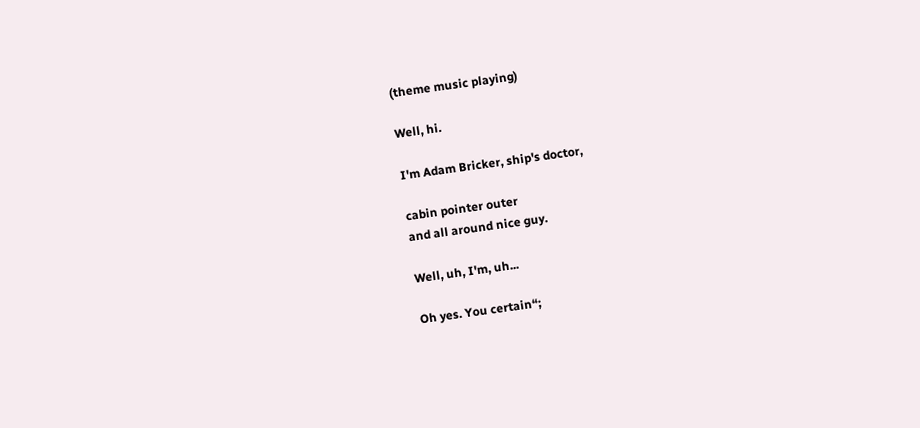(theme music playing)

Well, hi.

I'm Adam Bricker, ship's doctor,

cabin pointer outer
and all around nice guy.

Well, uh, I'm, uh...

Oh yes. You certain“;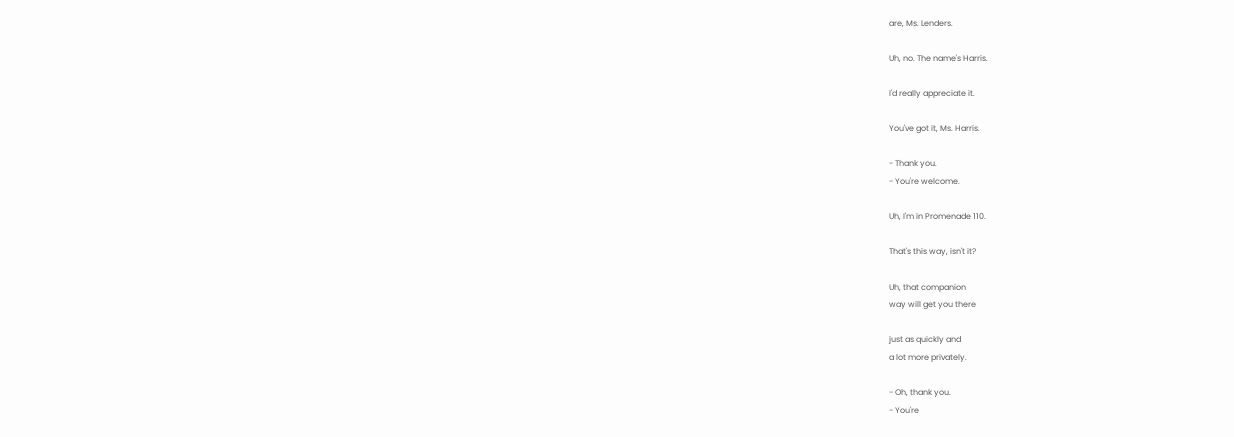are, Ms. Lenders.

Uh, no. The name's Harris.

I'd really appreciate it.

You've got it, Ms. Harris.

- Thank you.
- You're welcome.

Uh, I'm in Promenade 110.

That's this way, isn't it?

Uh, that companion
way will get you there

just as quickly and
a lot more privately.

- Oh, thank you.
- You're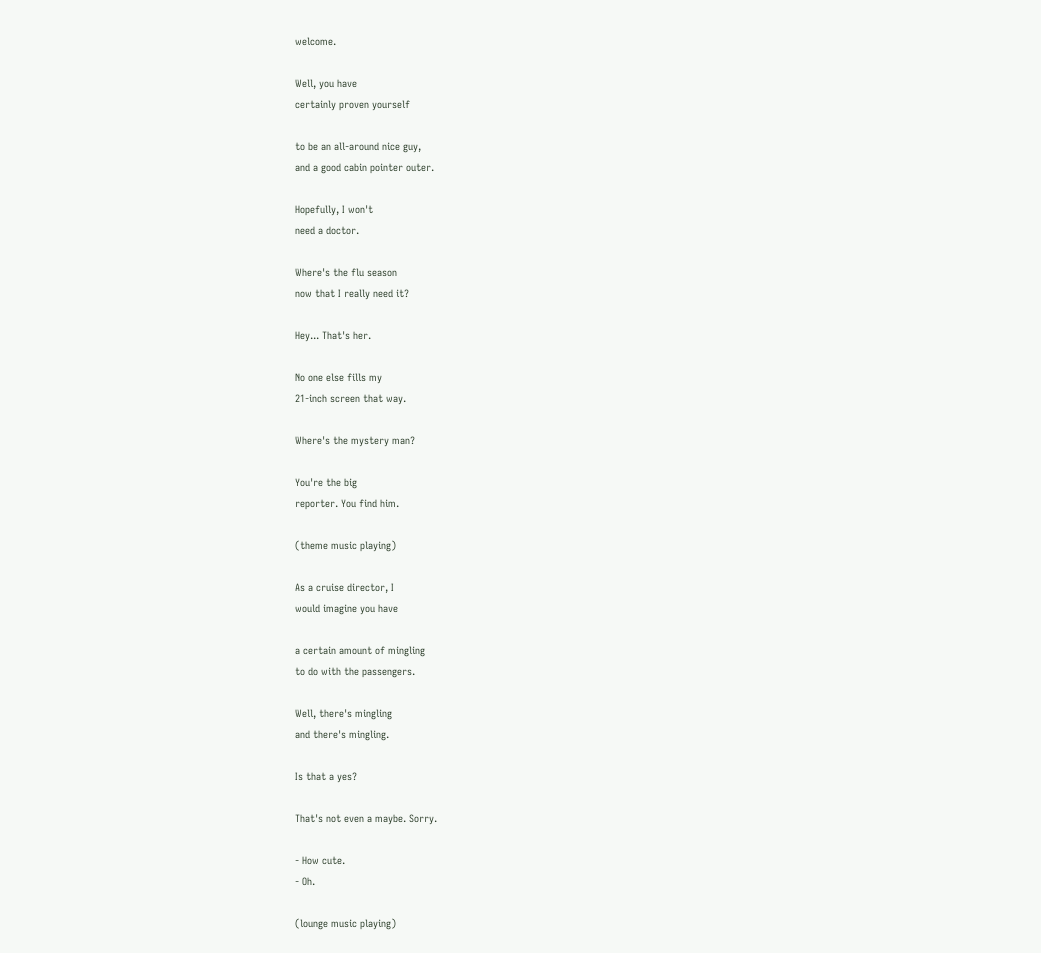welcome.

Well, you have
certainly proven yourself

to be an all-around nice guy,
and a good cabin pointer outer.

Hopefully, I won't
need a doctor.

Where's the flu season
now that I really need it?

Hey... That's her.

No one else fills my
21-inch screen that way.

Where's the mystery man?

You're the big
reporter. You find him.

(theme music playing)

As a cruise director, I
would imagine you have

a certain amount of mingling
to do with the passengers.

Well, there's mingling
and there's mingling.

Is that a yes?

That's not even a maybe. Sorry.

- How cute.
- Oh.

(lounge music playing)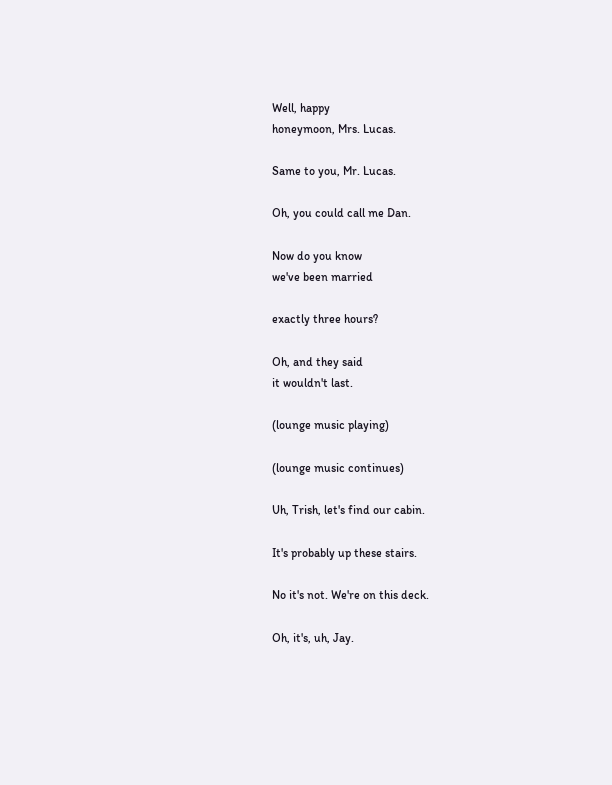Well, happy
honeymoon, Mrs. Lucas.

Same to you, Mr. Lucas.

Oh, you could call me Dan.

Now do you know
we've been married

exactly three hours?

Oh, and they said
it wouldn't last.

(lounge music playing)

(lounge music continues)

Uh, Trish, let's find our cabin.

It's probably up these stairs.

No it's not. We're on this deck.

Oh, it's, uh, Jay.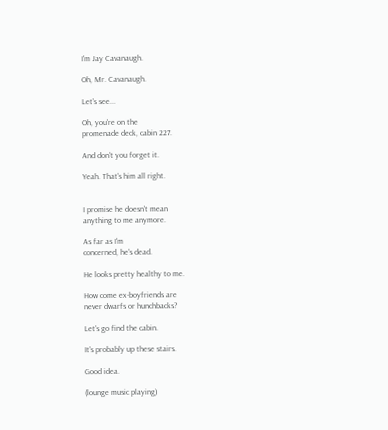I'm Jay Cavanaugh.

Oh, Mr. Cavanaugh.

Let's see...

Oh, you're on the
promenade deck, cabin 227.

And don't you forget it.

Yeah. That's him all right.


I promise he doesn't mean
anything to me anymore.

As far as I'm
concerned, he's dead.

He looks pretty healthy to me.

How come ex-boyfriends are
never dwarfs or hunchbacks?

Let's go find the cabin.

It's probably up these stairs.

Good idea.

(lounge music playing)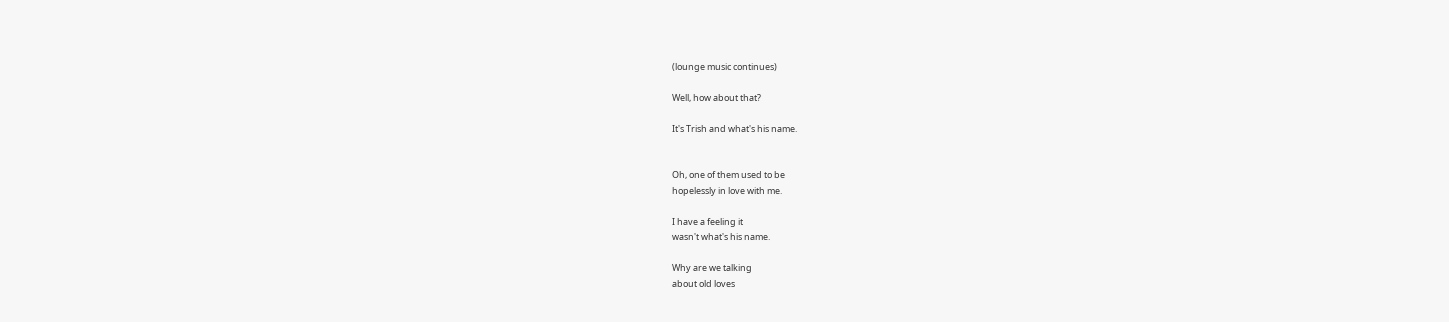(lounge music continues)

Well, how about that?

It's Trish and what's his name.


Oh, one of them used to be
hopelessly in love with me.

I have a feeling it
wasn't what's his name.

Why are we talking
about old loves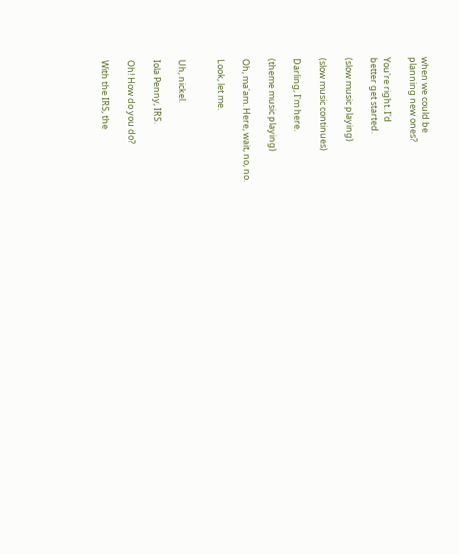when we could be
planning new ones?

You're right. I'd
better get started.

(slow music playing)

(slow music continues)

Darling, I'm here.

(theme music playing)

Oh, ma'am. Here, wait, no, no.

Look, let me.


Uh, nickel.

Iola Penny, IRS.

Oh! How do you do?

With the IRS, the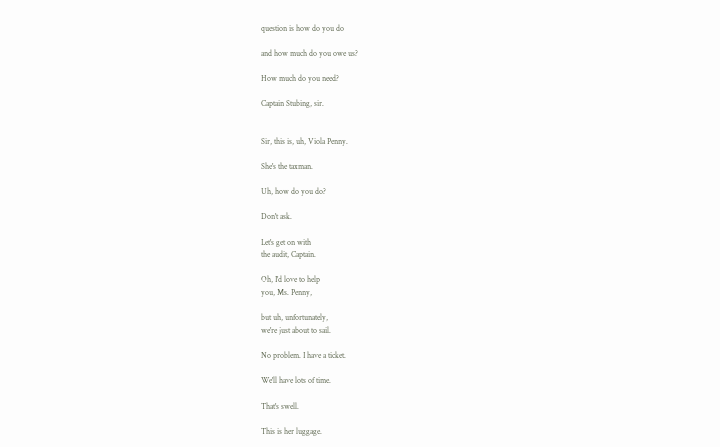question is how do you do

and how much do you owe us?

How much do you need?

Captain Stubing, sir.


Sir, this is, uh, Viola Penny.

She's the taxman.

Uh, how do you do?

Don't ask.

Let's get on with
the audit, Captain.

Oh, I'd love to help
you, Ms. Penny,

but uh, unfortunately,
we're just about to sail.

No problem. I have a ticket.

We'll have lots of time.

That's swell.

This is her luggage.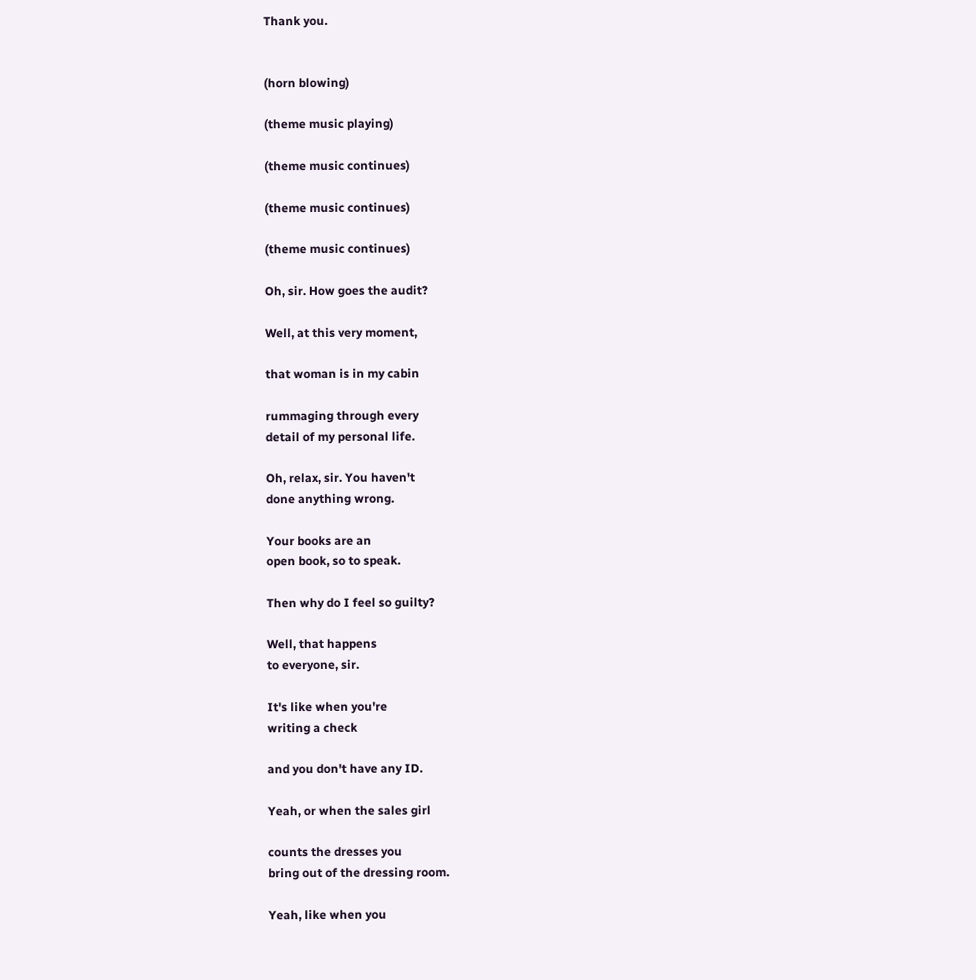Thank you.


(horn blowing)

(theme music playing)

(theme music continues)

(theme music continues)

(theme music continues)

Oh, sir. How goes the audit?

Well, at this very moment,

that woman is in my cabin

rummaging through every
detail of my personal life.

Oh, relax, sir. You haven't
done anything wrong.

Your books are an
open book, so to speak.

Then why do I feel so guilty?

Well, that happens
to everyone, sir.

It's like when you're
writing a check

and you don't have any ID.

Yeah, or when the sales girl

counts the dresses you
bring out of the dressing room.

Yeah, like when you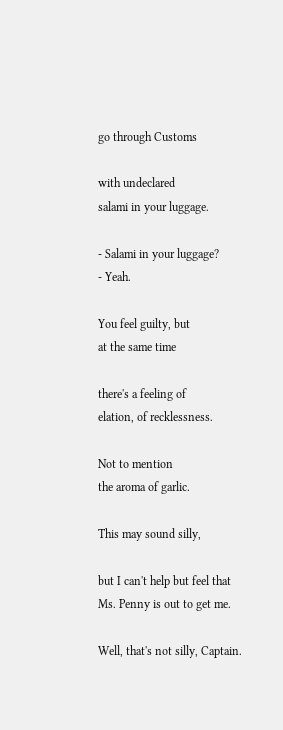go through Customs

with undeclared
salami in your luggage.

- Salami in your luggage?
- Yeah.

You feel guilty, but
at the same time

there's a feeling of
elation, of recklessness.

Not to mention
the aroma of garlic.

This may sound silly,

but I can't help but feel that
Ms. Penny is out to get me.

Well, that's not silly, Captain.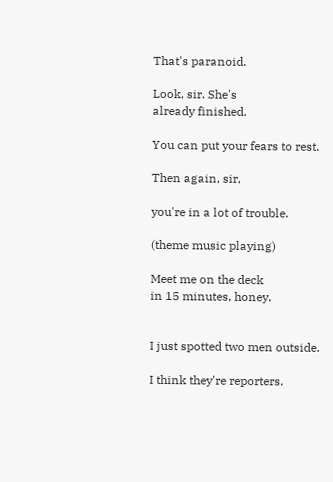That's paranoid.

Look, sir. She's
already finished.

You can put your fears to rest.

Then again, sir,

you're in a lot of trouble.

(theme music playing)

Meet me on the deck
in 15 minutes, honey.


I just spotted two men outside.

I think they're reporters.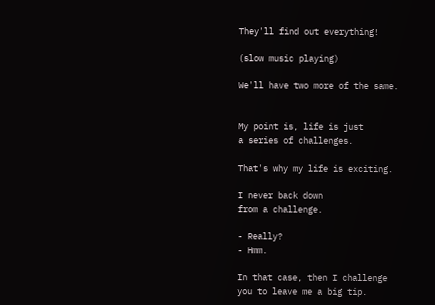They'll find out everything!

(slow music playing)

We'll have two more of the same.


My point is, life is just
a series of challenges.

That's why my life is exciting.

I never back down
from a challenge.

- Really?
- Hmm.

In that case, then I challenge
you to leave me a big tip.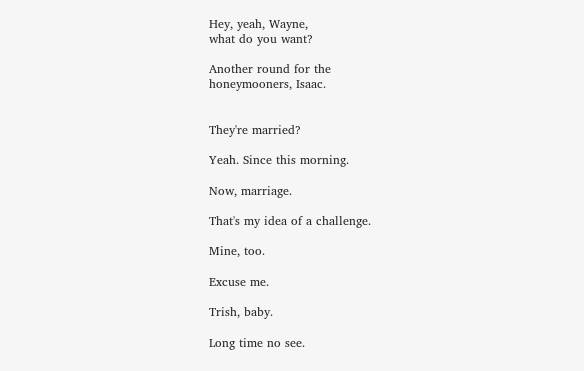Hey, yeah, Wayne,
what do you want?

Another round for the
honeymooners, Isaac.


They're married?

Yeah. Since this morning.

Now, marriage.

That's my idea of a challenge.

Mine, too.

Excuse me.

Trish, baby.

Long time no see.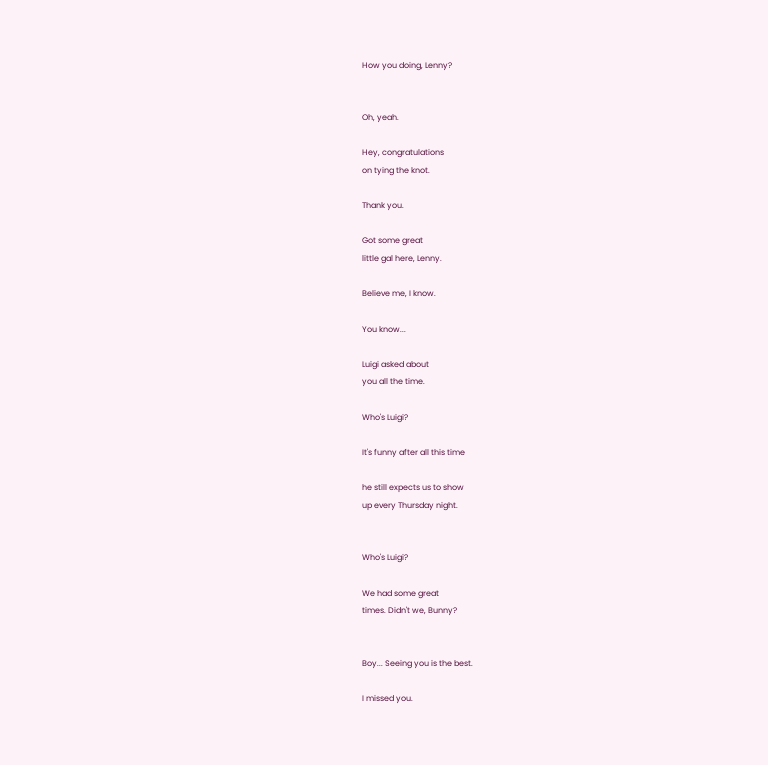How you doing, Lenny?


Oh, yeah.

Hey, congratulations
on tying the knot.

Thank you.

Got some great
little gal here, Lenny.

Believe me, I know.

You know...

Luigi asked about
you all the time.

Who's Luigi?

It's funny after all this time

he still expects us to show
up every Thursday night.


Who's Luigi?

We had some great
times. Didn't we, Bunny?


Boy... Seeing you is the best.

I missed you.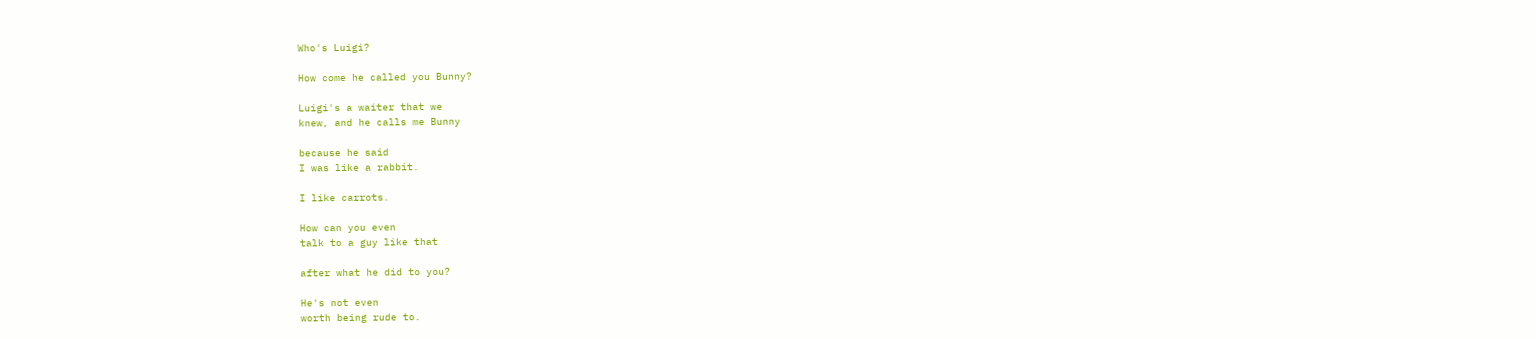Who's Luigi?

How come he called you Bunny?

Luigi's a waiter that we
knew, and he calls me Bunny

because he said
I was like a rabbit.

I like carrots.

How can you even
talk to a guy like that

after what he did to you?

He's not even
worth being rude to.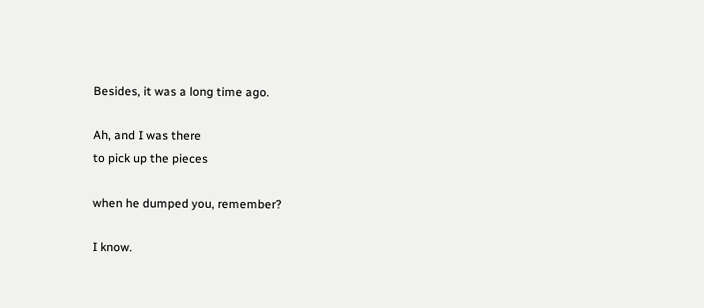Besides, it was a long time ago.

Ah, and I was there
to pick up the pieces

when he dumped you, remember?

I know.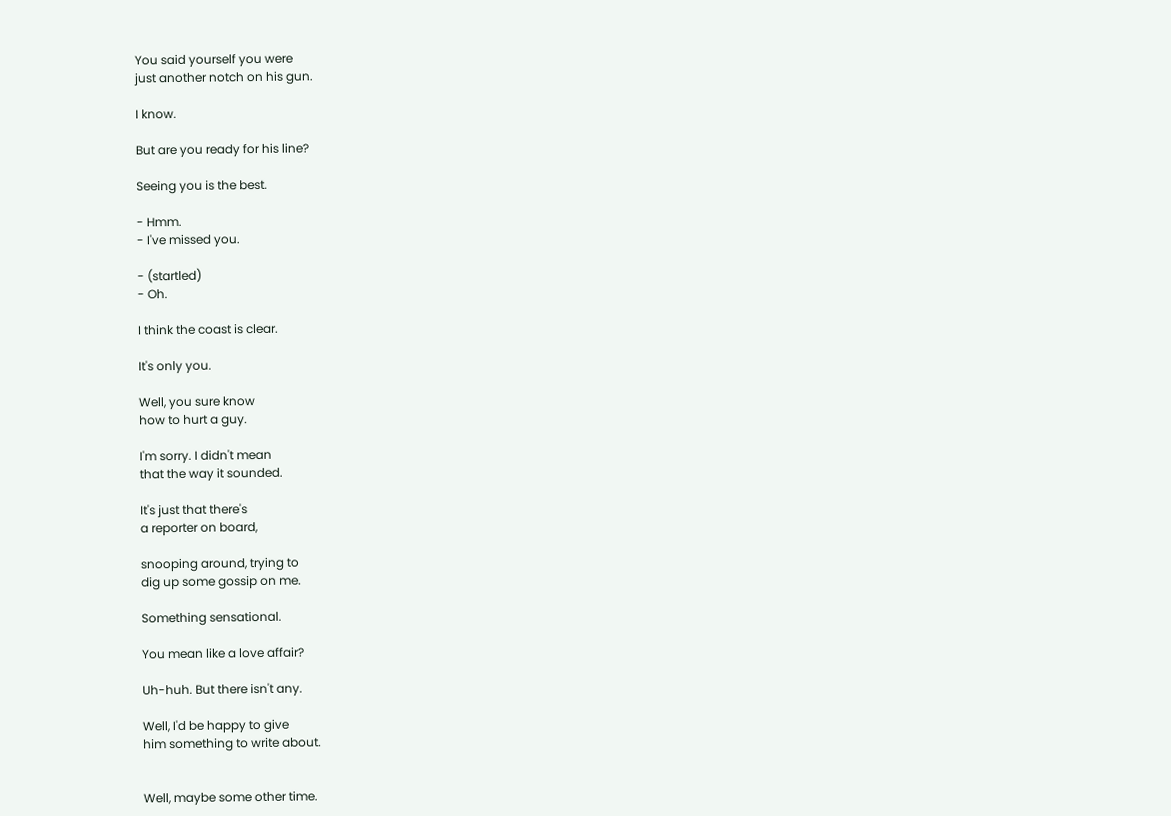You said yourself you were
just another notch on his gun.

I know.

But are you ready for his line?

Seeing you is the best.

- Hmm.
- I've missed you.

- (startled)
- Oh.

I think the coast is clear.

It's only you.

Well, you sure know
how to hurt a guy.

I'm sorry. I didn't mean
that the way it sounded.

It's just that there's
a reporter on board,

snooping around, trying to
dig up some gossip on me.

Something sensational.

You mean like a love affair?

Uh-huh. But there isn't any.

Well, I'd be happy to give
him something to write about.


Well, maybe some other time.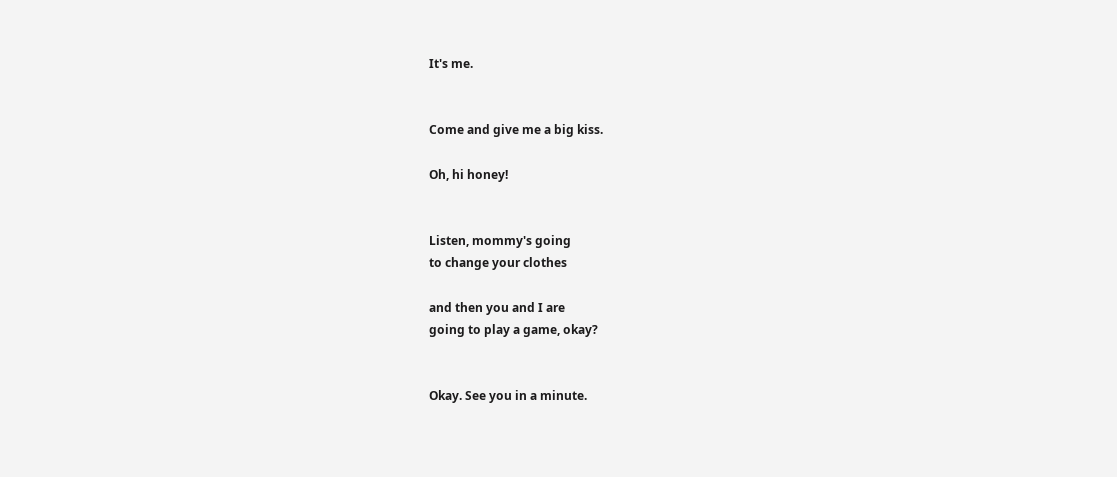It's me.


Come and give me a big kiss.

Oh, hi honey!


Listen, mommy's going
to change your clothes

and then you and I are
going to play a game, okay?


Okay. See you in a minute.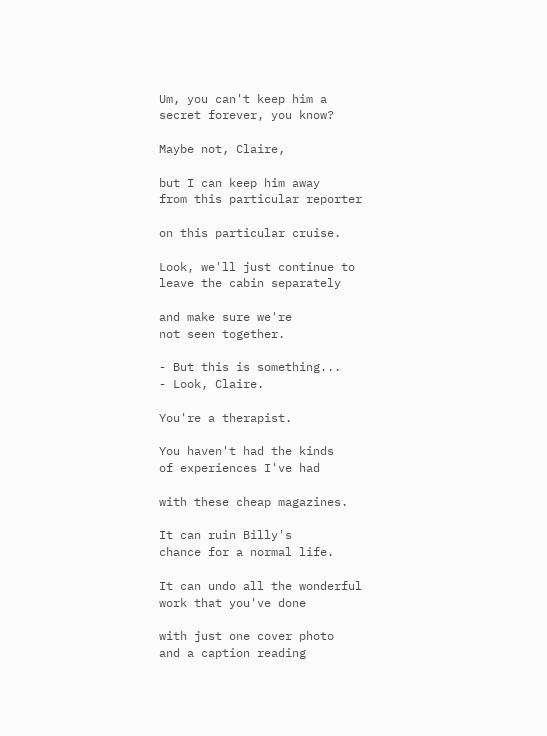Um, you can't keep him a
secret forever, you know?

Maybe not, Claire,

but I can keep him away
from this particular reporter

on this particular cruise.

Look, we'll just continue to
leave the cabin separately

and make sure we're
not seen together.

- But this is something...
- Look, Claire.

You're a therapist.

You haven't had the kinds
of experiences I've had

with these cheap magazines.

It can ruin Billy's
chance for a normal life.

It can undo all the wonderful
work that you've done

with just one cover photo
and a caption reading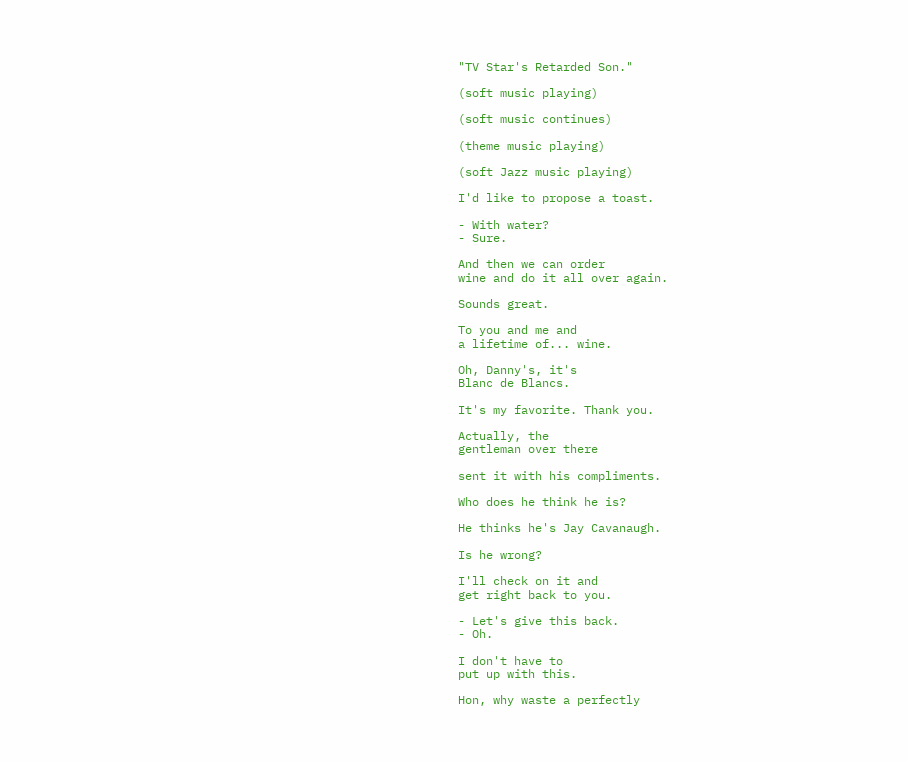"TV Star's Retarded Son."

(soft music playing)

(soft music continues)

(theme music playing)

(soft Jazz music playing)

I'd like to propose a toast.

- With water?
- Sure.

And then we can order
wine and do it all over again.

Sounds great.

To you and me and
a lifetime of... wine.

Oh, Danny's, it's
Blanc de Blancs.

It's my favorite. Thank you.

Actually, the
gentleman over there

sent it with his compliments.

Who does he think he is?

He thinks he's Jay Cavanaugh.

Is he wrong?

I'll check on it and
get right back to you.

- Let's give this back.
- Oh.

I don't have to
put up with this.

Hon, why waste a perfectly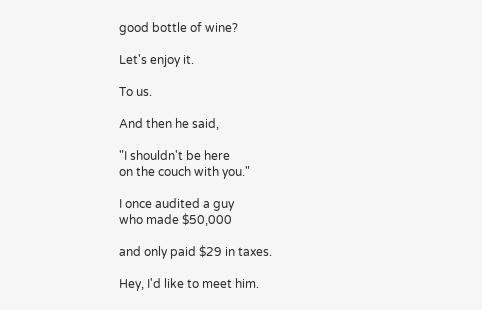good bottle of wine?

Let's enjoy it.

To us.

And then he said,

"I shouldn't be here
on the couch with you."

I once audited a guy
who made $50,000

and only paid $29 in taxes.

Hey, I'd like to meet him.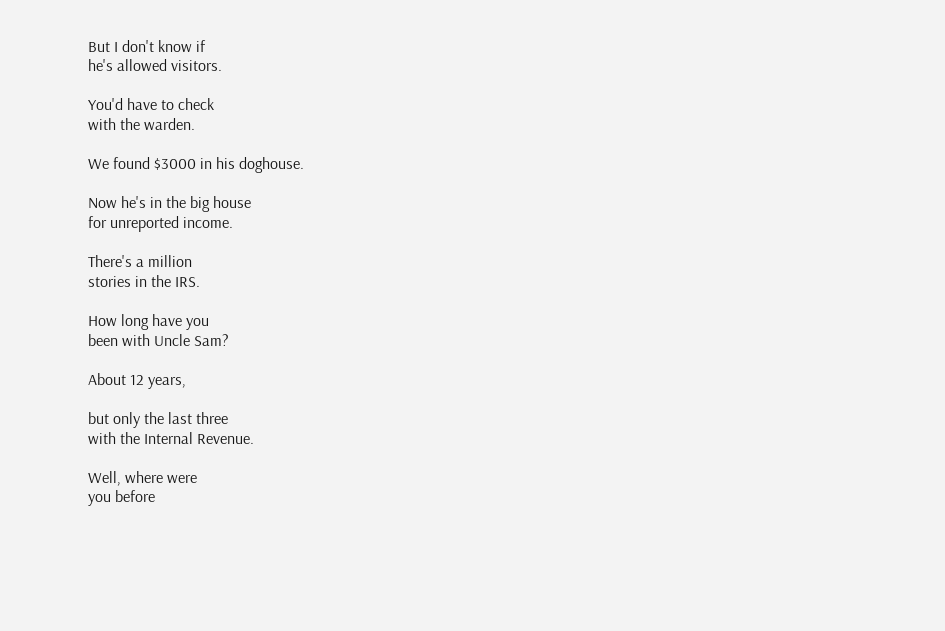But I don't know if
he's allowed visitors.

You'd have to check
with the warden.

We found $3000 in his doghouse.

Now he's in the big house
for unreported income.

There's a million
stories in the IRS.

How long have you
been with Uncle Sam?

About 12 years,

but only the last three
with the Internal Revenue.

Well, where were
you before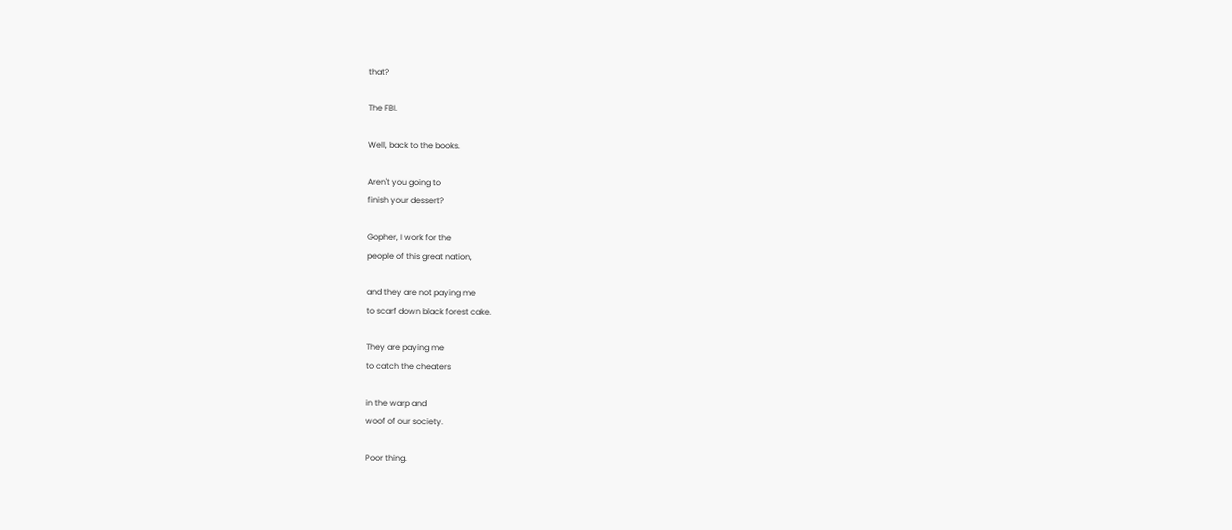that?

The FBI.

Well, back to the books.

Aren't you going to
finish your dessert?

Gopher, I work for the
people of this great nation,

and they are not paying me
to scarf down black forest cake.

They are paying me
to catch the cheaters

in the warp and
woof of our society.

Poor thing.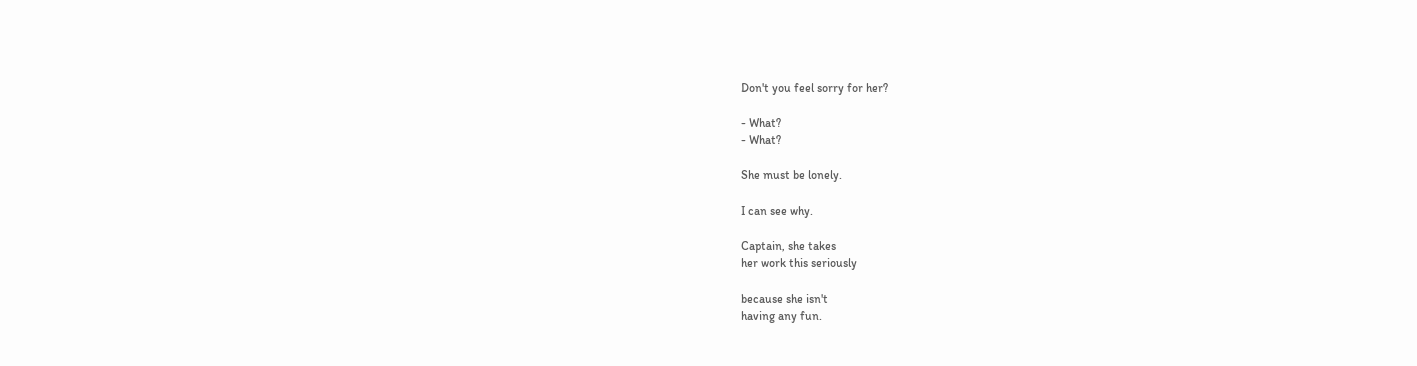Don't you feel sorry for her?

- What?
- What?

She must be lonely.

I can see why.

Captain, she takes
her work this seriously

because she isn't
having any fun.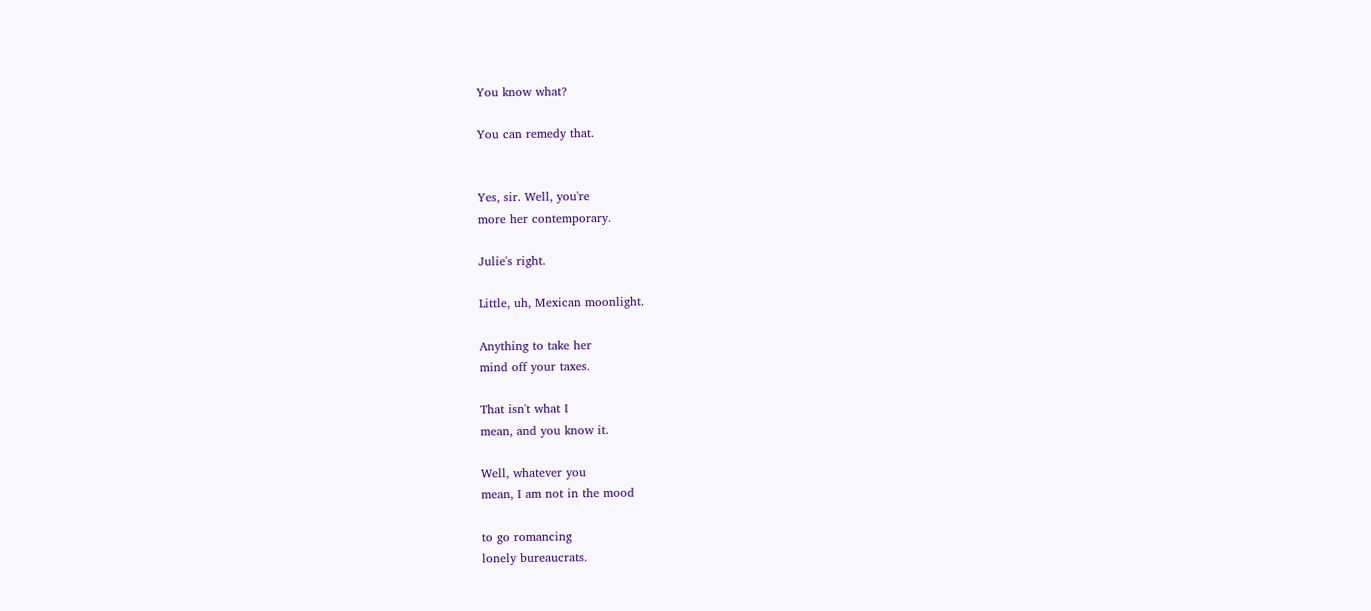You know what?

You can remedy that.


Yes, sir. Well, you're
more her contemporary.

Julie's right.

Little, uh, Mexican moonlight.

Anything to take her
mind off your taxes.

That isn't what I
mean, and you know it.

Well, whatever you
mean, I am not in the mood

to go romancing
lonely bureaucrats.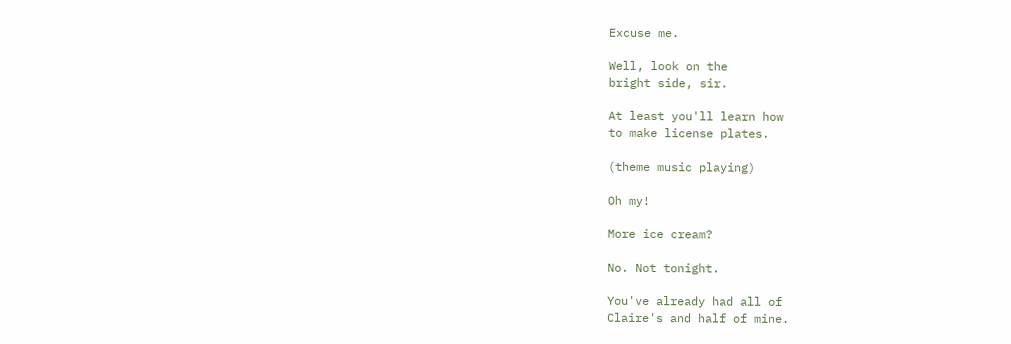Excuse me.

Well, look on the
bright side, sir.

At least you'll learn how
to make license plates.

(theme music playing)

Oh my!

More ice cream?

No. Not tonight.

You've already had all of
Claire's and half of mine.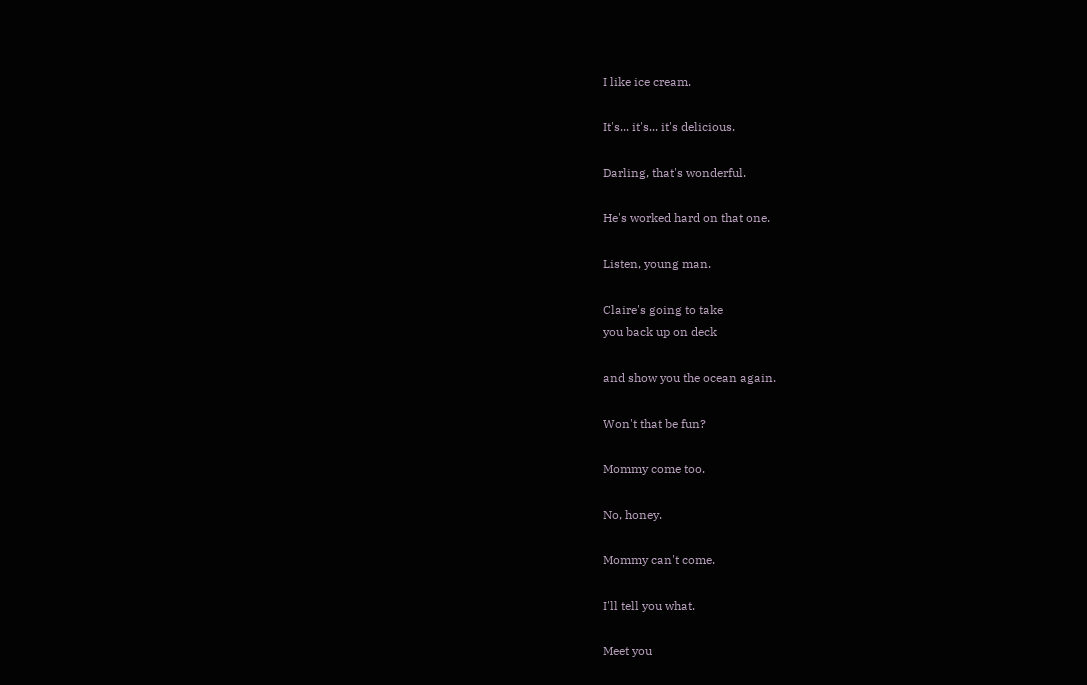I like ice cream.

It's... it's... it's delicious.

Darling, that's wonderful.

He's worked hard on that one.

Listen, young man.

Claire's going to take
you back up on deck

and show you the ocean again.

Won't that be fun?

Mommy come too.

No, honey.

Mommy can't come.

I'll tell you what.

Meet you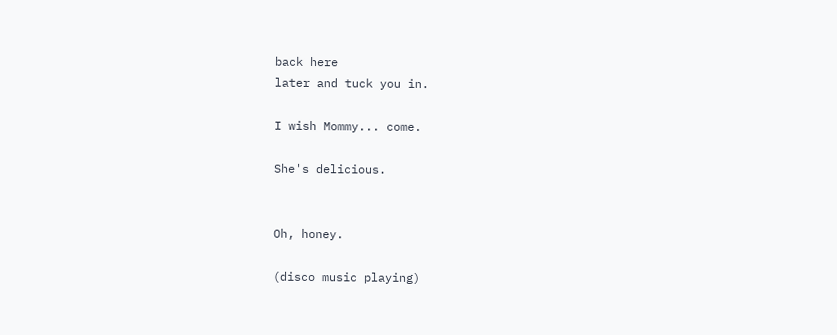back here
later and tuck you in.

I wish Mommy... come.

She's delicious.


Oh, honey.

(disco music playing)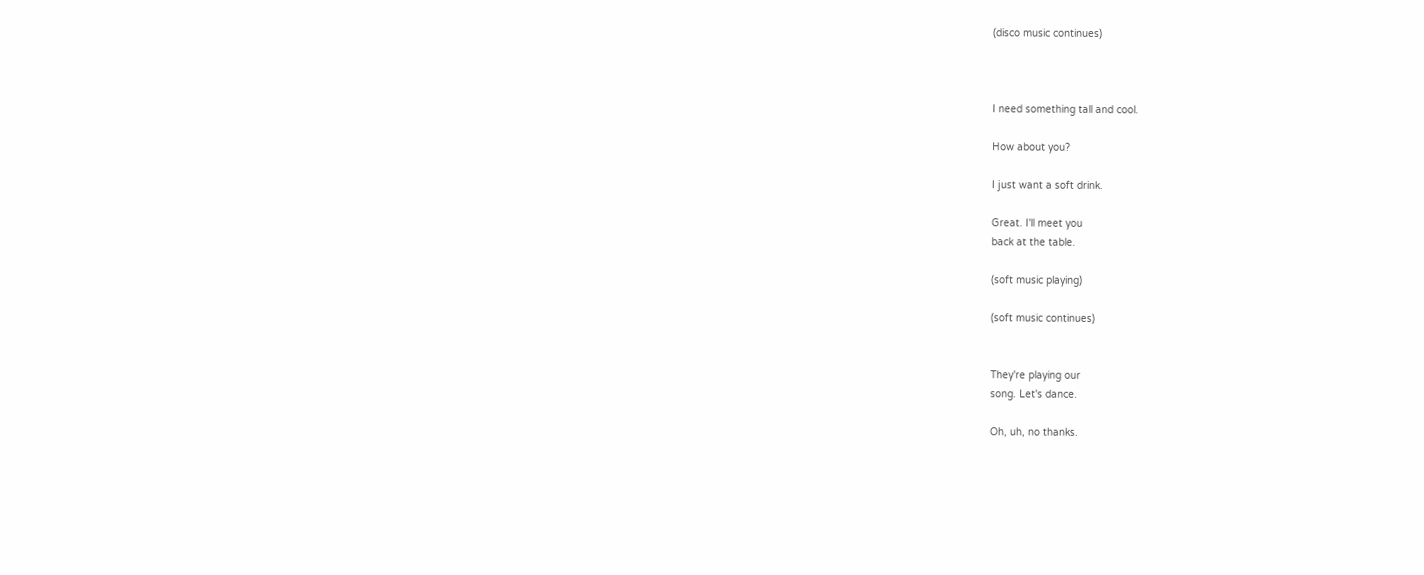(disco music continues)



I need something tall and cool.

How about you?

I just want a soft drink.

Great. I'll meet you
back at the table.

(soft music playing)

(soft music continues)


They're playing our
song. Let's dance.

Oh, uh, no thanks.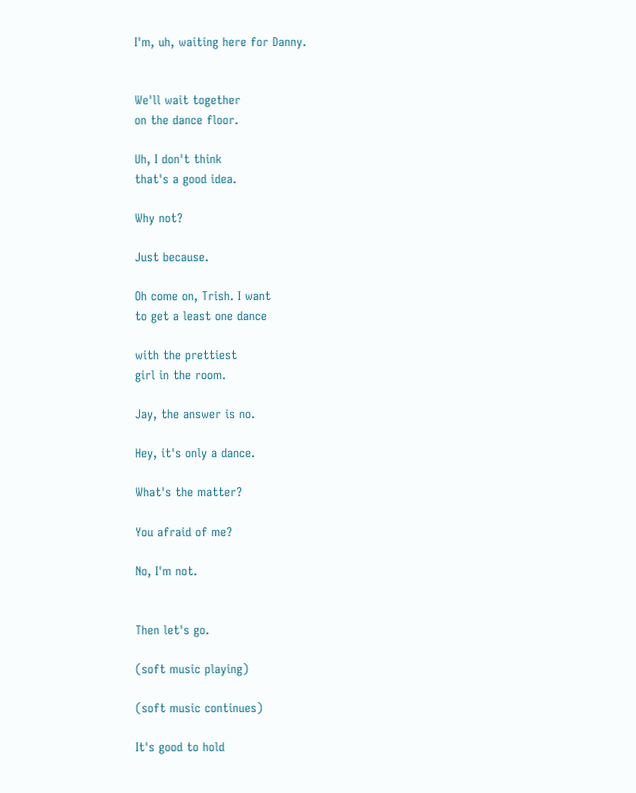I'm, uh, waiting here for Danny.


We'll wait together
on the dance floor.

Uh, I don't think
that's a good idea.

Why not?

Just because.

Oh come on, Trish. I want
to get a least one dance

with the prettiest
girl in the room.

Jay, the answer is no.

Hey, it's only a dance.

What's the matter?

You afraid of me?

No, I'm not.


Then let's go.

(soft music playing)

(soft music continues)

It's good to hold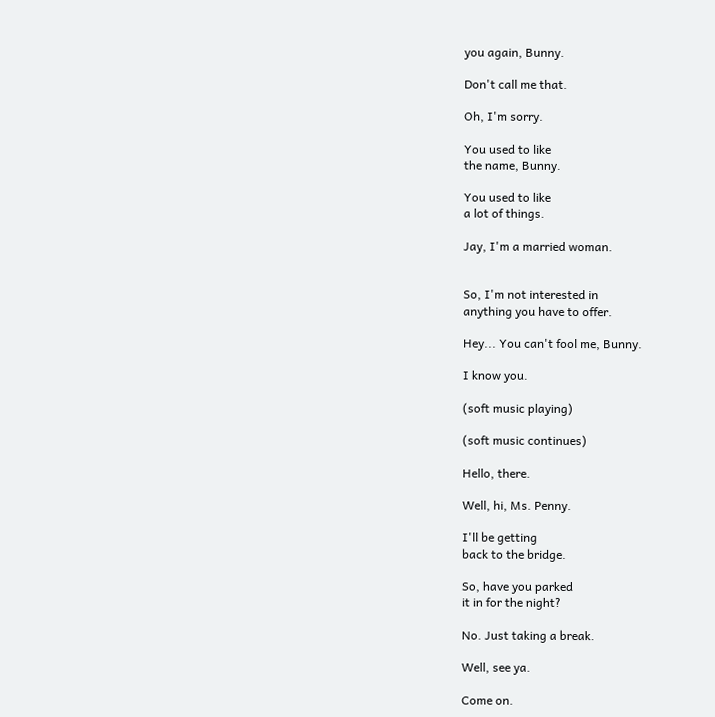you again, Bunny.

Don't call me that.

Oh, I'm sorry.

You used to like
the name, Bunny.

You used to like
a lot of things.

Jay, I'm a married woman.


So, I'm not interested in
anything you have to offer.

Hey... You can't fool me, Bunny.

I know you.

(soft music playing)

(soft music continues)

Hello, there.

Well, hi, Ms. Penny.

I'll be getting
back to the bridge.

So, have you parked
it in for the night?

No. Just taking a break.

Well, see ya.

Come on.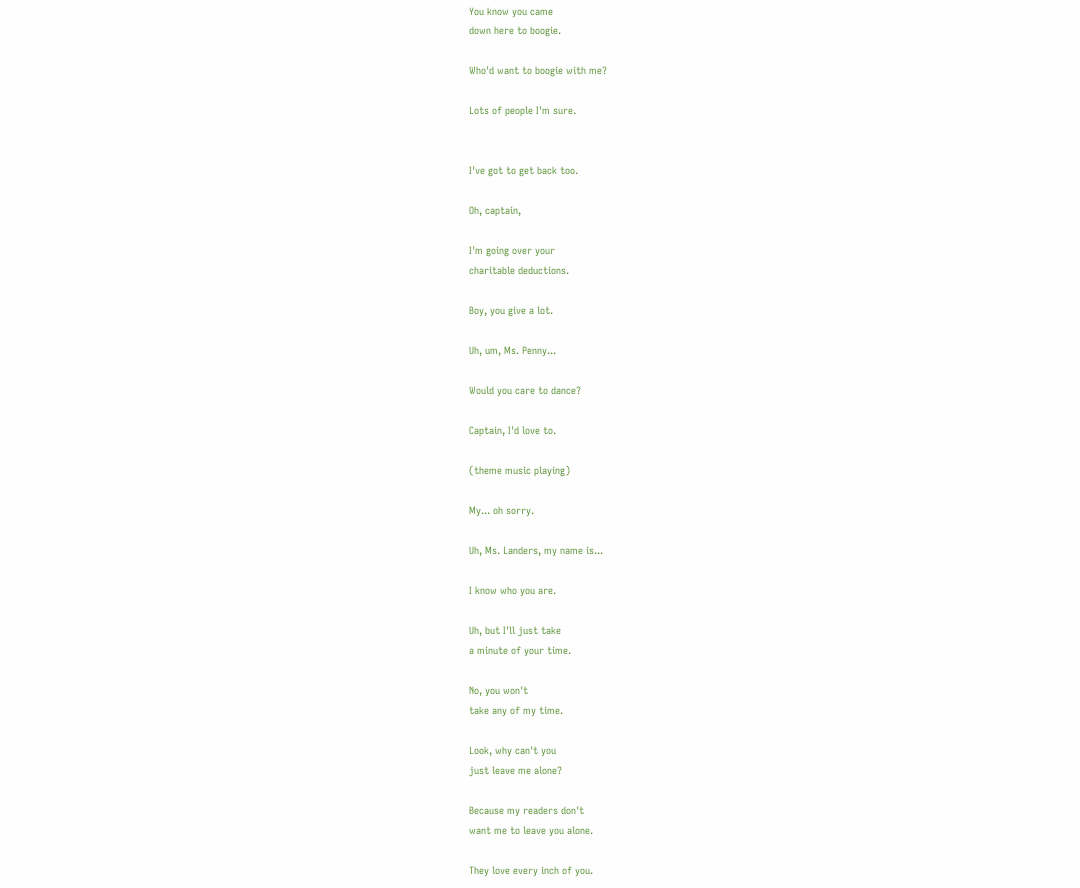You know you came
down here to boogie.

Who'd want to boogie with me?

Lots of people I'm sure.


I've got to get back too.

Oh, captain,

I'm going over your
charitable deductions.

Boy, you give a lot.

Uh, um, Ms. Penny...

Would you care to dance?

Captain, I'd love to.

(theme music playing)

My... oh sorry.

Uh, Ms. Landers, my name is...

I know who you are.

Uh, but I'll just take
a minute of your time.

No, you won't
take any of my time.

Look, why can't you
just leave me alone?

Because my readers don't
want me to leave you alone.

They love every inch of you.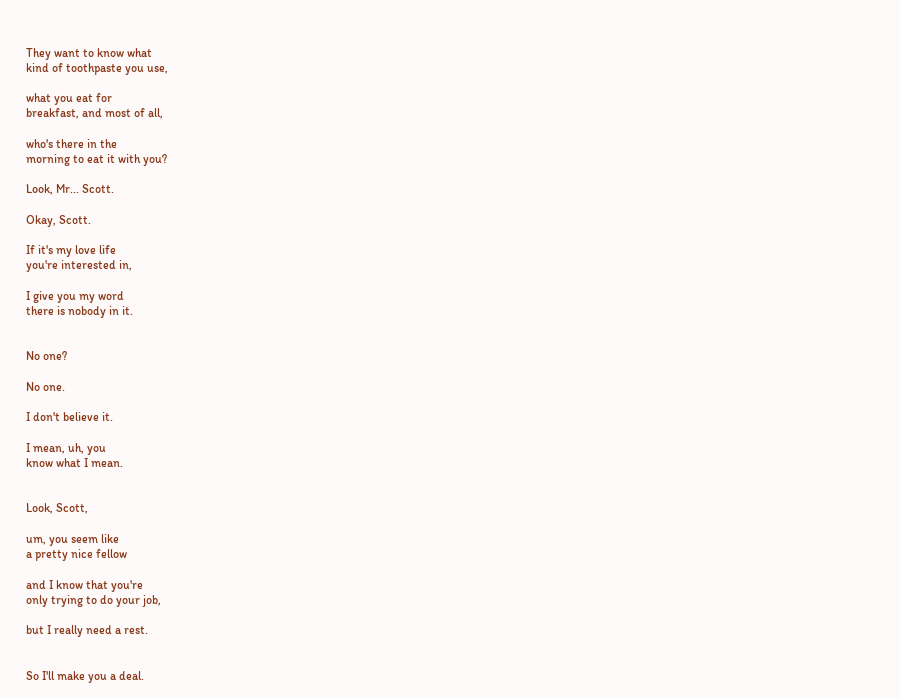They want to know what
kind of toothpaste you use,

what you eat for
breakfast, and most of all,

who's there in the
morning to eat it with you?

Look, Mr... Scott.

Okay, Scott.

If it's my love life
you're interested in,

I give you my word
there is nobody in it.


No one?

No one.

I don't believe it.

I mean, uh, you
know what I mean.


Look, Scott,

um, you seem like
a pretty nice fellow

and I know that you're
only trying to do your job,

but I really need a rest.


So I'll make you a deal.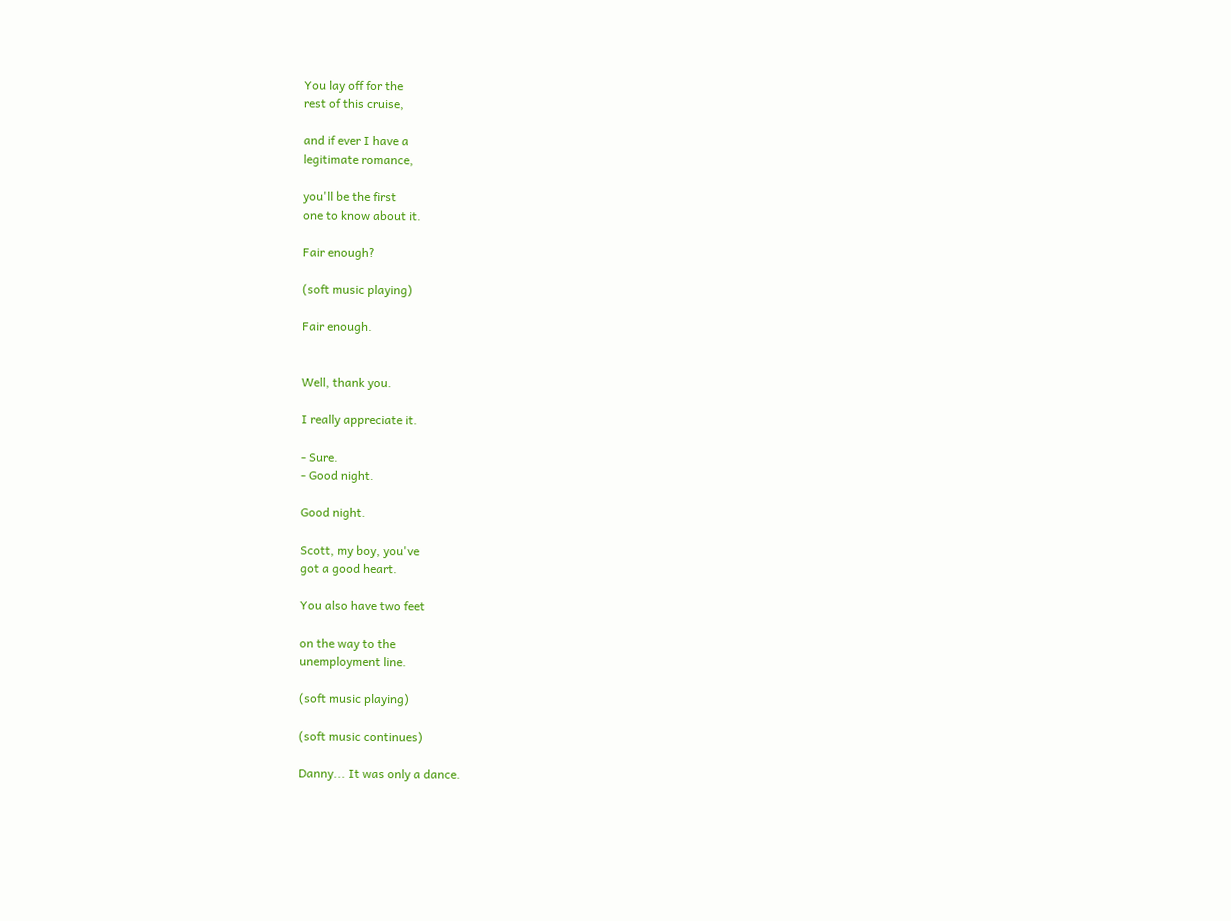You lay off for the
rest of this cruise,

and if ever I have a
legitimate romance,

you'll be the first
one to know about it.

Fair enough?

(soft music playing)

Fair enough.


Well, thank you.

I really appreciate it.

- Sure.
- Good night.

Good night.

Scott, my boy, you've
got a good heart.

You also have two feet

on the way to the
unemployment line.

(soft music playing)

(soft music continues)

Danny... It was only a dance.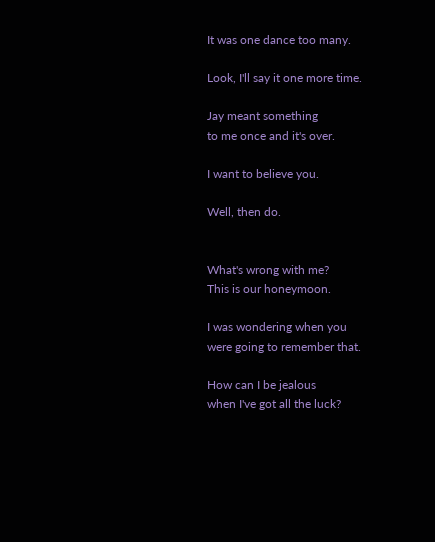It was one dance too many.

Look, I'll say it one more time.

Jay meant something
to me once and it's over.

I want to believe you.

Well, then do.


What's wrong with me?
This is our honeymoon.

I was wondering when you
were going to remember that.

How can I be jealous
when I've got all the luck?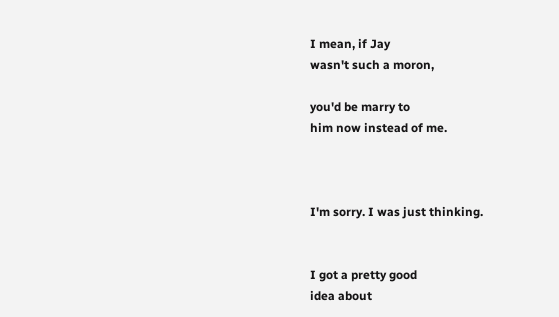I mean, if Jay
wasn't such a moron,

you'd be marry to
him now instead of me.



I'm sorry. I was just thinking.


I got a pretty good
idea about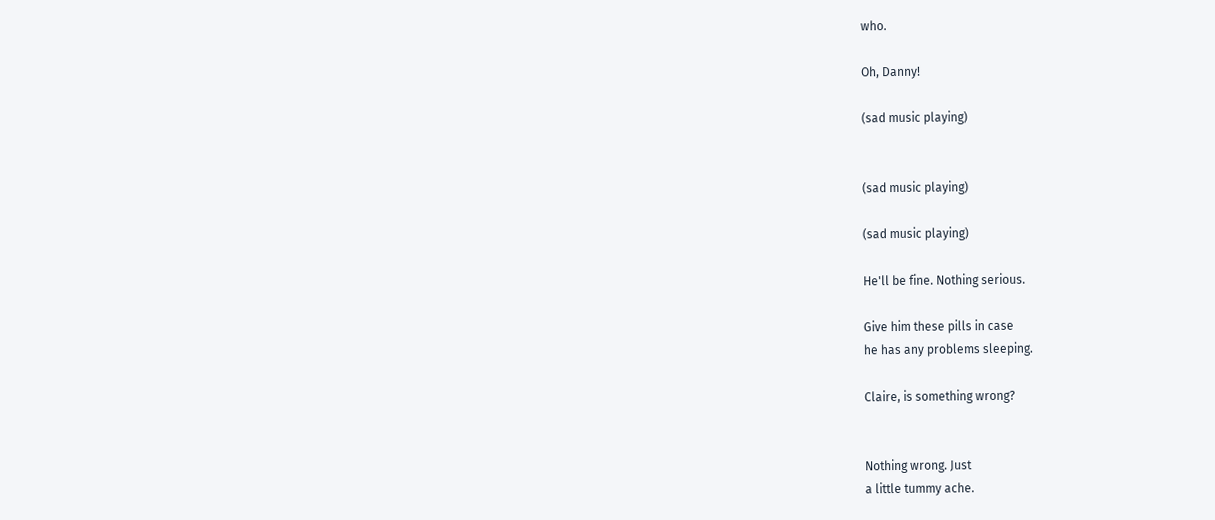who.

Oh, Danny!

(sad music playing)


(sad music playing)

(sad music playing)

He'll be fine. Nothing serious.

Give him these pills in case
he has any problems sleeping.

Claire, is something wrong?


Nothing wrong. Just
a little tummy ache.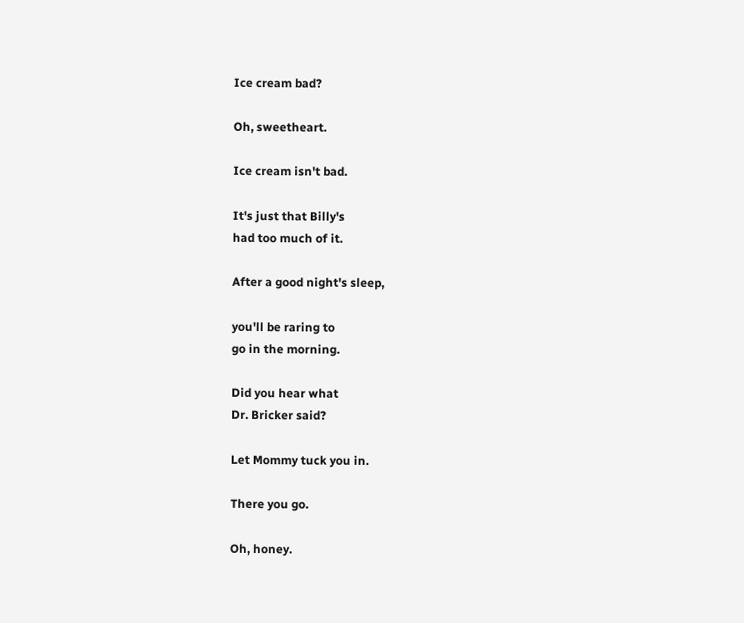Ice cream bad?

Oh, sweetheart.

Ice cream isn't bad.

It's just that Billy's
had too much of it.

After a good night's sleep,

you'll be raring to
go in the morning.

Did you hear what
Dr. Bricker said?

Let Mommy tuck you in.

There you go.

Oh, honey.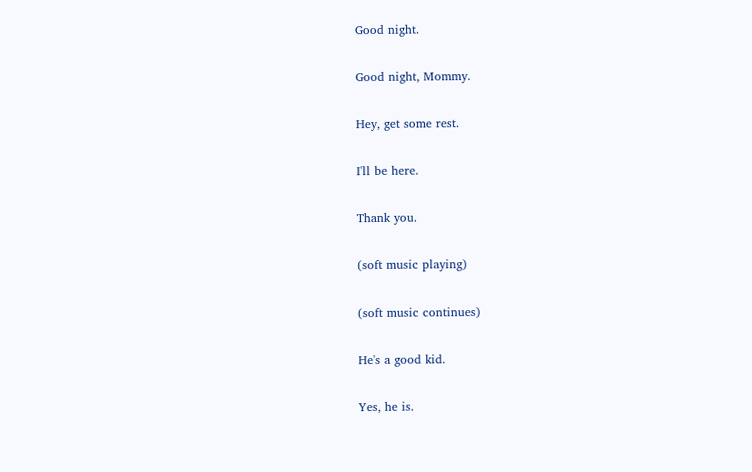Good night.

Good night, Mommy.

Hey, get some rest.

I'll be here.

Thank you.

(soft music playing)

(soft music continues)

He's a good kid.

Yes, he is.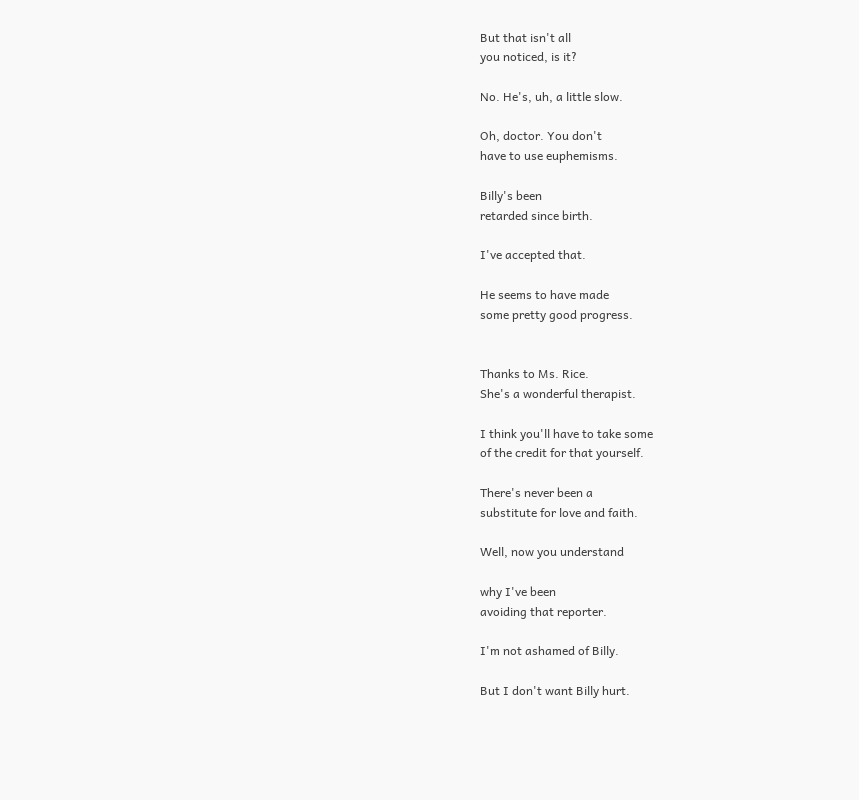But that isn't all
you noticed, is it?

No. He's, uh, a little slow.

Oh, doctor. You don't
have to use euphemisms.

Billy's been
retarded since birth.

I've accepted that.

He seems to have made
some pretty good progress.


Thanks to Ms. Rice.
She's a wonderful therapist.

I think you'll have to take some
of the credit for that yourself.

There's never been a
substitute for love and faith.

Well, now you understand

why I've been
avoiding that reporter.

I'm not ashamed of Billy.

But I don't want Billy hurt.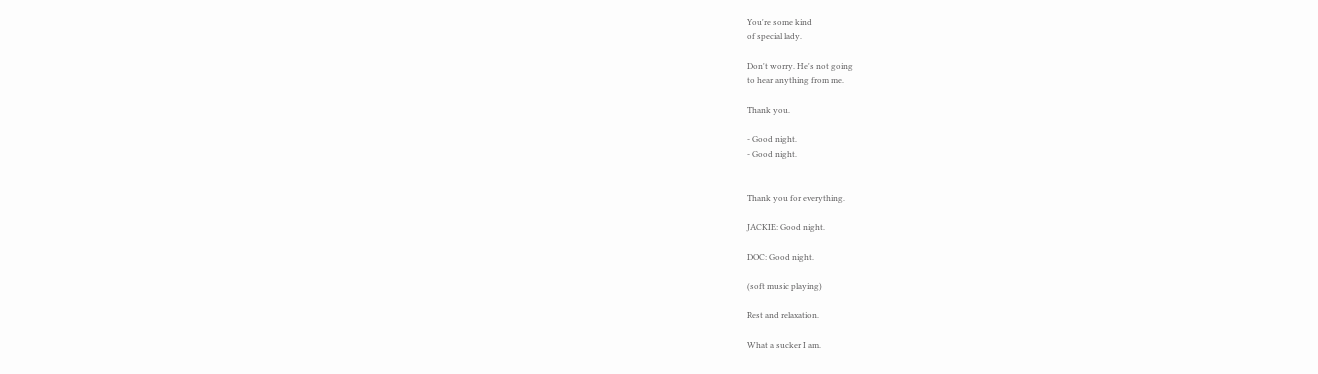You're some kind
of special lady.

Don't worry. He's not going
to hear anything from me.

Thank you.

- Good night.
- Good night.


Thank you for everything.

JACKIE: Good night.

DOC: Good night.

(soft music playing)

Rest and relaxation.

What a sucker I am.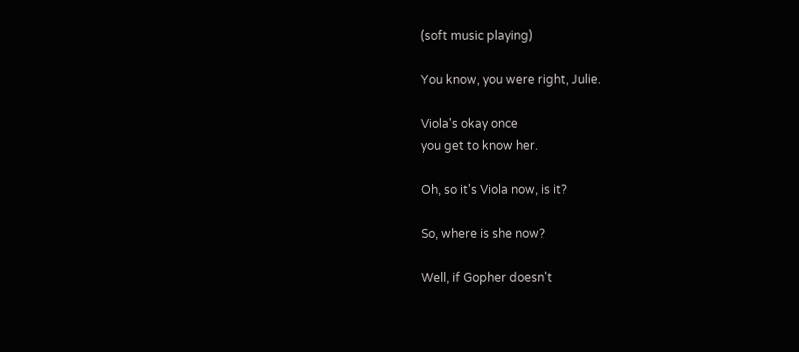(soft music playing)

You know, you were right, Julie.

Viola's okay once
you get to know her.

Oh, so it's Viola now, is it?

So, where is she now?

Well, if Gopher doesn't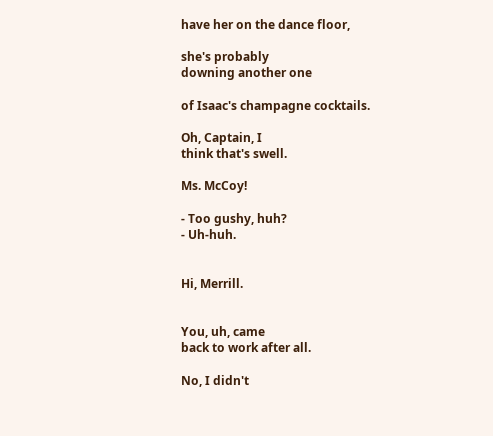have her on the dance floor,

she's probably
downing another one

of Isaac's champagne cocktails.

Oh, Captain, I
think that's swell.

Ms. McCoy!

- Too gushy, huh?
- Uh-huh.


Hi, Merrill.


You, uh, came
back to work after all.

No, I didn't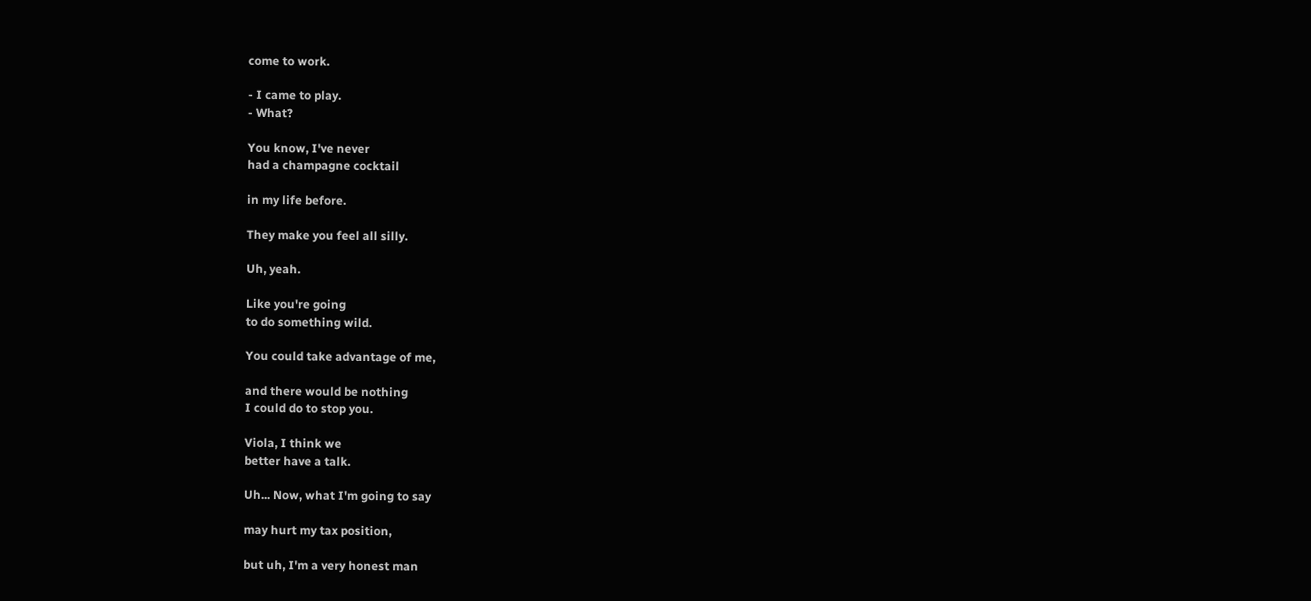come to work.

- I came to play.
- What?

You know, I've never
had a champagne cocktail

in my life before.

They make you feel all silly.

Uh, yeah.

Like you're going
to do something wild.

You could take advantage of me,

and there would be nothing
I could do to stop you.

Viola, I think we
better have a talk.

Uh... Now, what I'm going to say

may hurt my tax position,

but uh, I'm a very honest man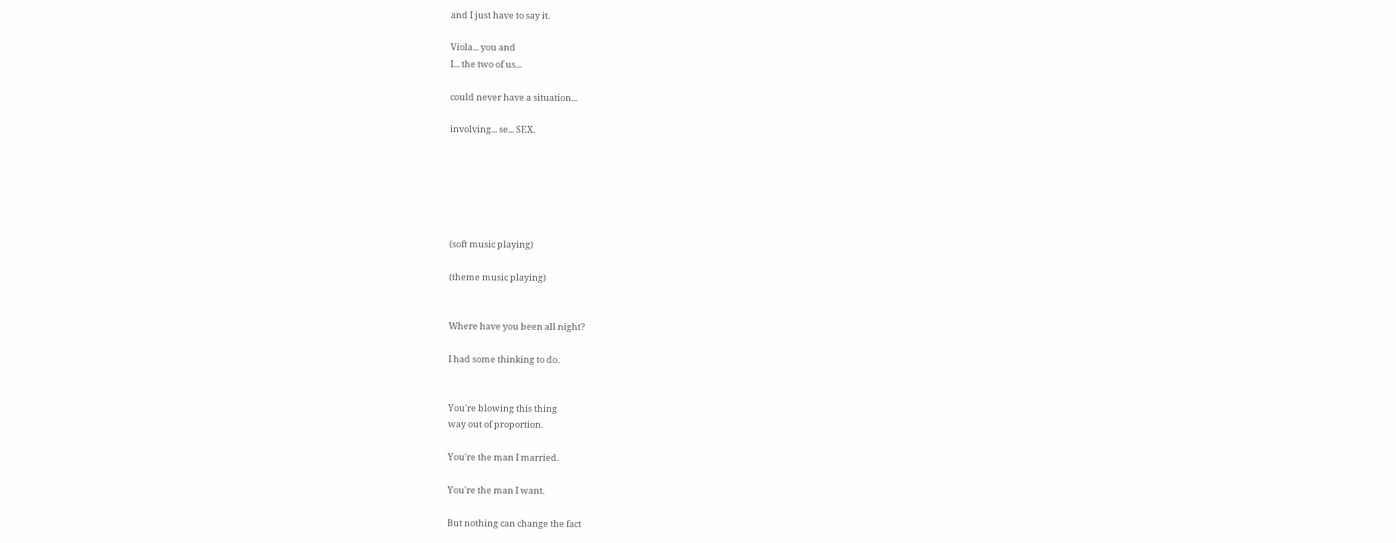and I just have to say it.

Viola... you and
I... the two of us...

could never have a situation...

involving... se... SEX.






(soft music playing)

(theme music playing)


Where have you been all night?

I had some thinking to do.


You're blowing this thing
way out of proportion.

You're the man I married.

You're the man I want.

But nothing can change the fact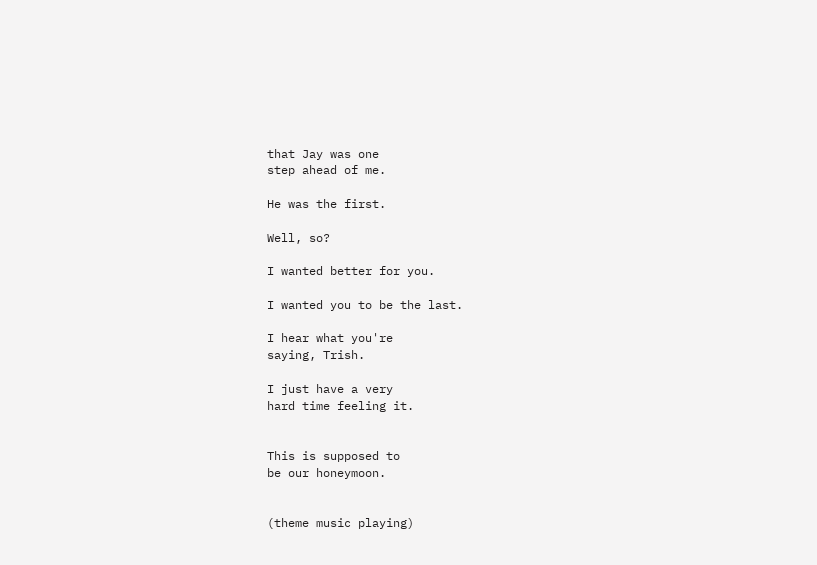that Jay was one
step ahead of me.

He was the first.

Well, so?

I wanted better for you.

I wanted you to be the last.

I hear what you're
saying, Trish.

I just have a very
hard time feeling it.


This is supposed to
be our honeymoon.


(theme music playing)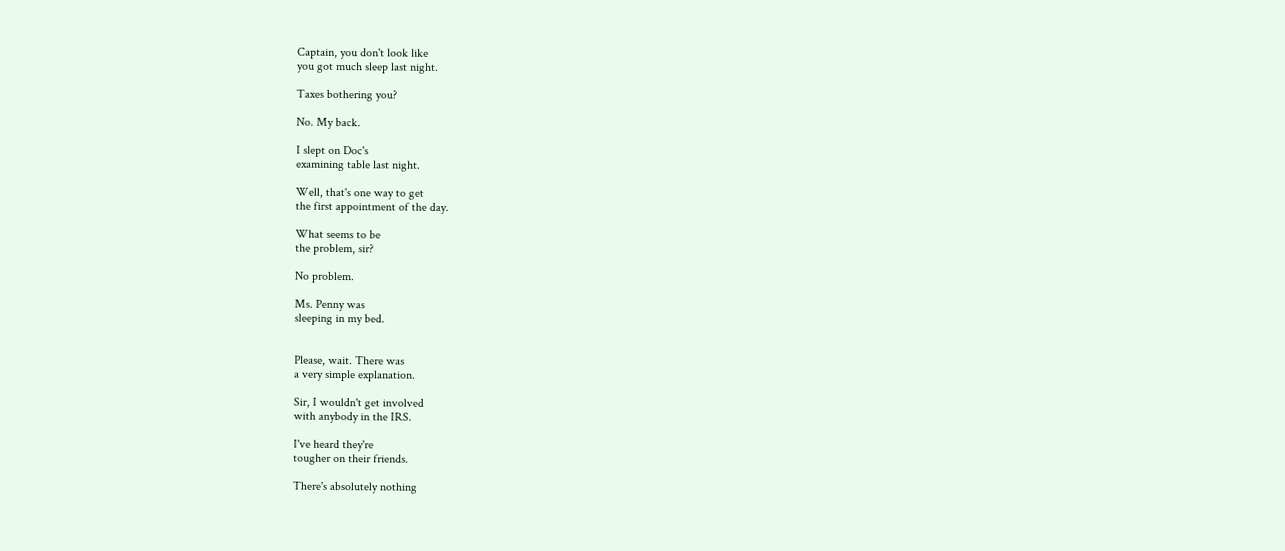Captain, you don't look like
you got much sleep last night.

Taxes bothering you?

No. My back.

I slept on Doc's
examining table last night.

Well, that's one way to get
the first appointment of the day.

What seems to be
the problem, sir?

No problem.

Ms. Penny was
sleeping in my bed.


Please, wait. There was
a very simple explanation.

Sir, I wouldn't get involved
with anybody in the IRS.

I've heard they're
tougher on their friends.

There's absolutely nothing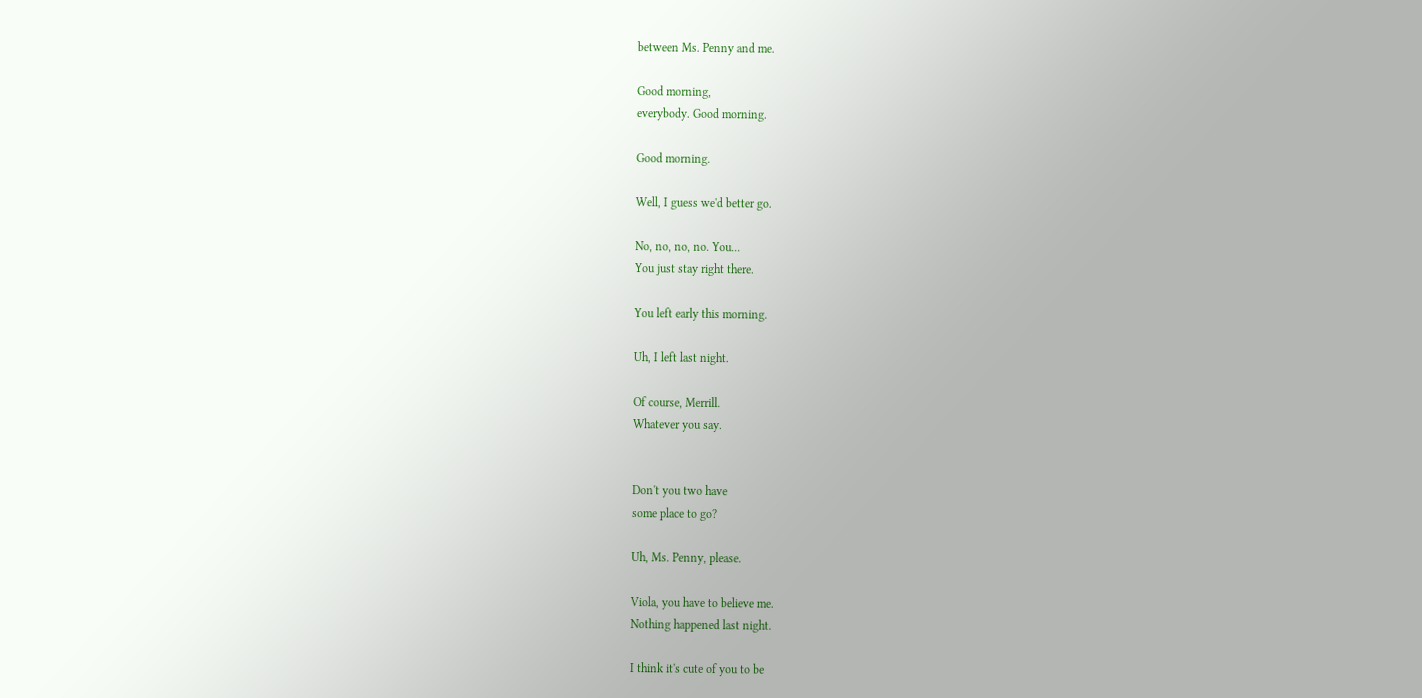between Ms. Penny and me.

Good morning,
everybody. Good morning.

Good morning.

Well, I guess we'd better go.

No, no, no, no. You...
You just stay right there.

You left early this morning.

Uh, I left last night.

Of course, Merrill.
Whatever you say.


Don't you two have
some place to go?

Uh, Ms. Penny, please.

Viola, you have to believe me.
Nothing happened last night.

I think it's cute of you to be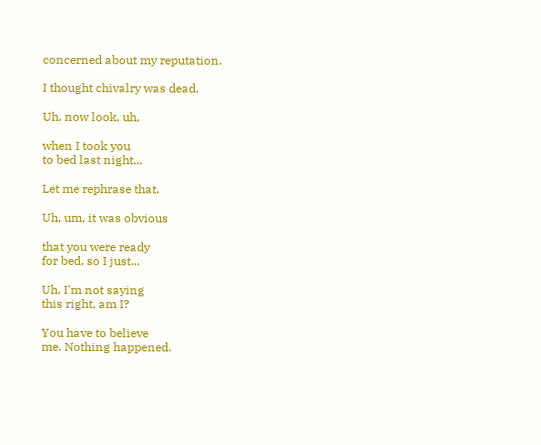concerned about my reputation.

I thought chivalry was dead.

Uh, now look, uh,

when I took you
to bed last night...

Let me rephrase that.

Uh, um, it was obvious

that you were ready
for bed, so I just...

Uh, I'm not saying
this right, am I?

You have to believe
me. Nothing happened.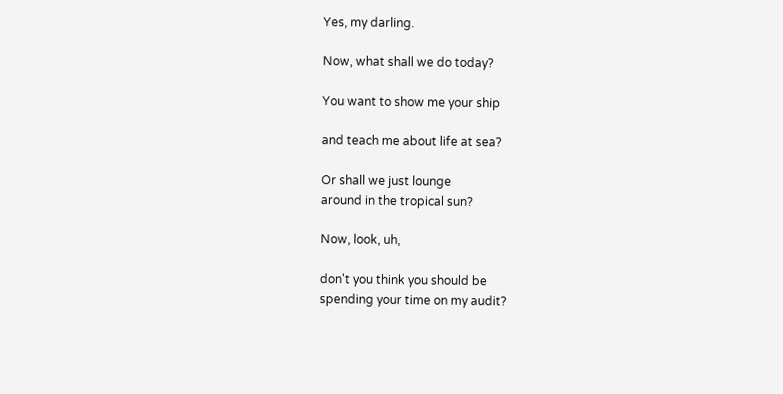Yes, my darling.

Now, what shall we do today?

You want to show me your ship

and teach me about life at sea?

Or shall we just lounge
around in the tropical sun?

Now, look, uh,

don't you think you should be
spending your time on my audit?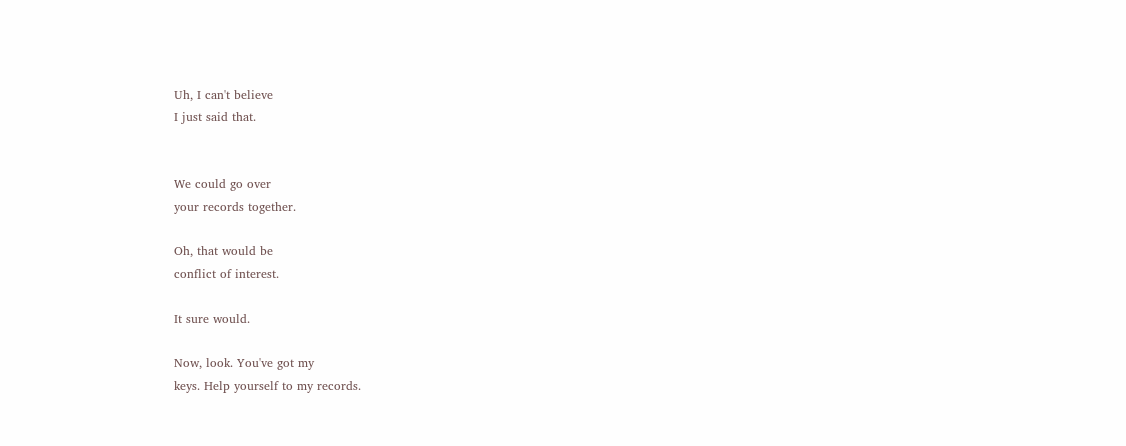Uh, I can't believe
I just said that.


We could go over
your records together.

Oh, that would be
conflict of interest.

It sure would.

Now, look. You've got my
keys. Help yourself to my records.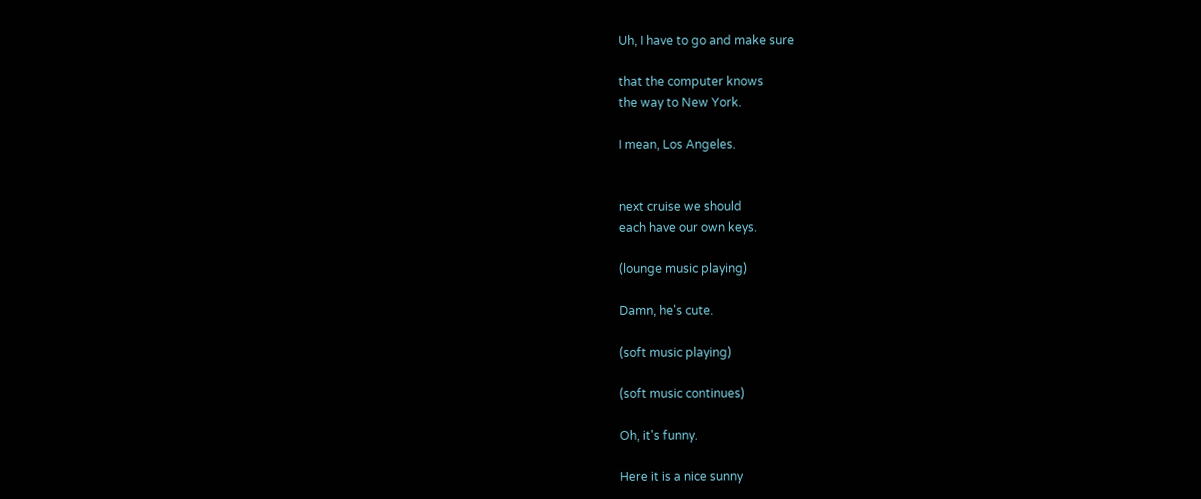Uh, I have to go and make sure

that the computer knows
the way to New York.

I mean, Los Angeles.


next cruise we should
each have our own keys.

(lounge music playing)

Damn, he's cute.

(soft music playing)

(soft music continues)

Oh, it's funny.

Here it is a nice sunny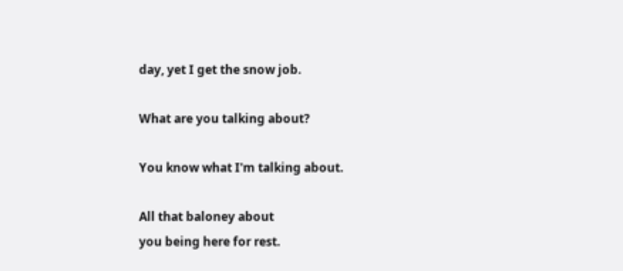day, yet I get the snow job.

What are you talking about?

You know what I'm talking about.

All that baloney about
you being here for rest.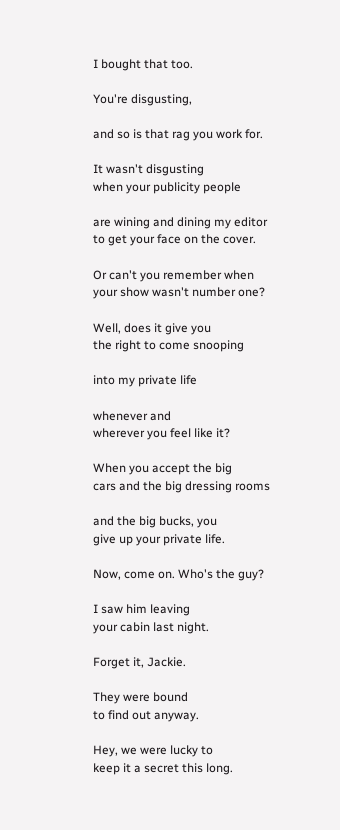I bought that too.

You're disgusting,

and so is that rag you work for.

It wasn't disgusting
when your publicity people

are wining and dining my editor
to get your face on the cover.

Or can't you remember when
your show wasn't number one?

Well, does it give you
the right to come snooping

into my private life

whenever and
wherever you feel like it?

When you accept the big
cars and the big dressing rooms

and the big bucks, you
give up your private life.

Now, come on. Who's the guy?

I saw him leaving
your cabin last night.

Forget it, Jackie.

They were bound
to find out anyway.

Hey, we were lucky to
keep it a secret this long.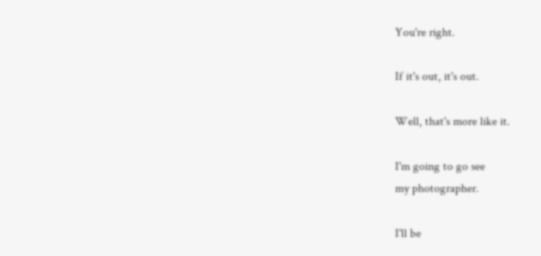You're right.

If it's out, it's out.

Well, that's more like it.

I'm going to go see
my photographer.

I'll be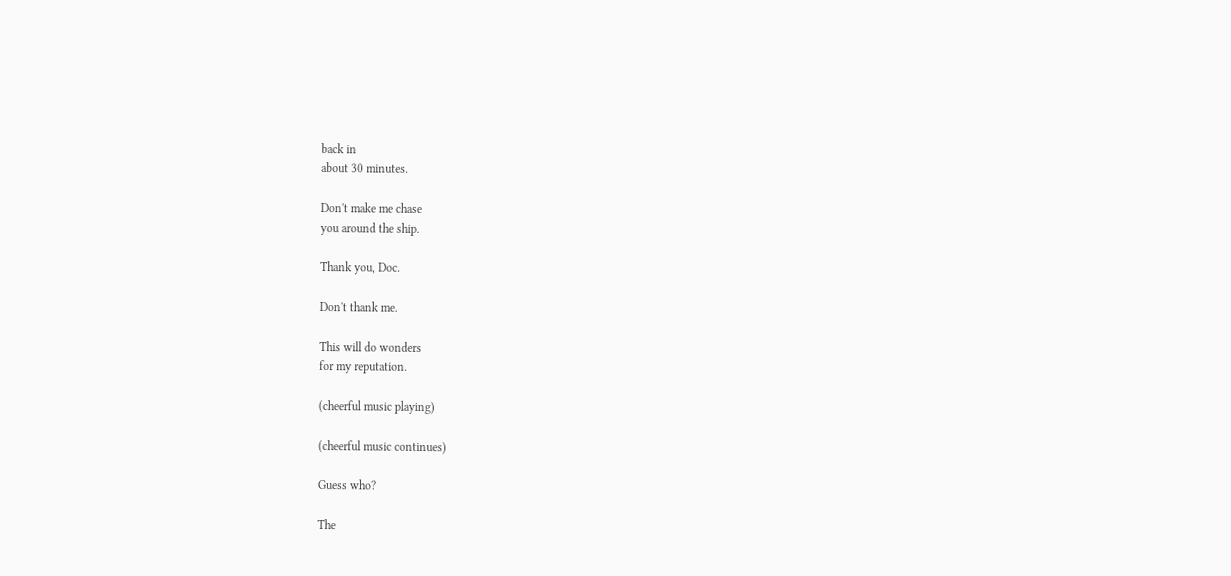back in
about 30 minutes.

Don't make me chase
you around the ship.

Thank you, Doc.

Don't thank me.

This will do wonders
for my reputation.

(cheerful music playing)

(cheerful music continues)

Guess who?

The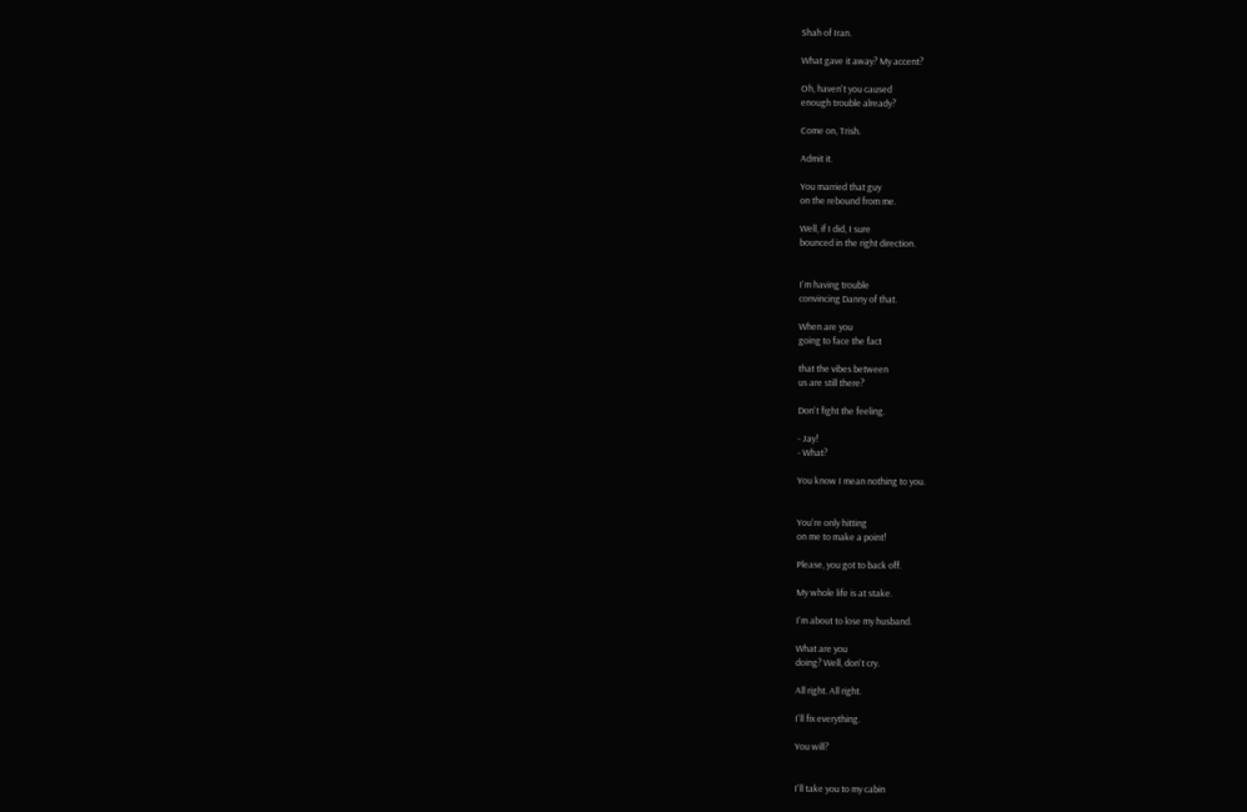Shah of Iran.

What gave it away? My accent?

Oh, haven't you caused
enough trouble already?

Come on, Trish.

Admit it.

You married that guy
on the rebound from me.

Well, if I did, I sure
bounced in the right direction.


I'm having trouble
convincing Danny of that.

When are you
going to face the fact

that the vibes between
us are still there?

Don't fight the feeling.

- Jay!
- What?

You know I mean nothing to you.


You're only hitting
on me to make a point!

Please, you got to back off.

My whole life is at stake.

I'm about to lose my husband.

What are you
doing? Well, don't cry.

All right. All right.

I'll fix everything.

You will?


I'll take you to my cabin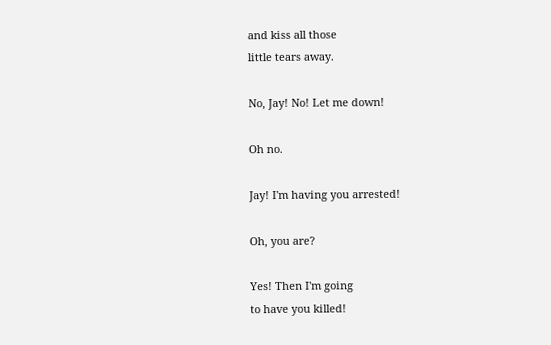and kiss all those
little tears away.

No, Jay! No! Let me down!

Oh no.

Jay! I'm having you arrested!

Oh, you are?

Yes! Then I'm going
to have you killed!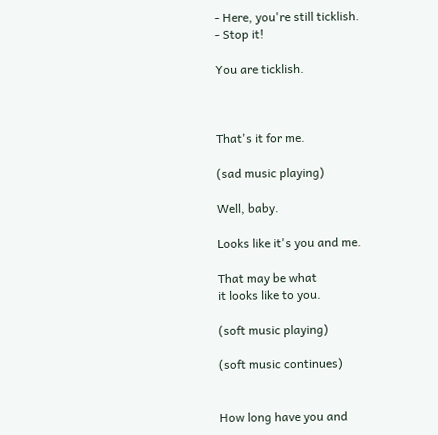- Here, you're still ticklish.
- Stop it!

You are ticklish.



That's it for me.

(sad music playing)

Well, baby.

Looks like it's you and me.

That may be what
it looks like to you.

(soft music playing)

(soft music continues)


How long have you and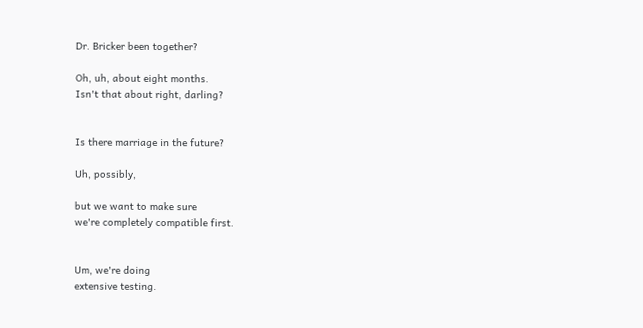Dr. Bricker been together?

Oh, uh, about eight months.
Isn't that about right, darling?


Is there marriage in the future?

Uh, possibly,

but we want to make sure
we're completely compatible first.


Um, we're doing
extensive testing.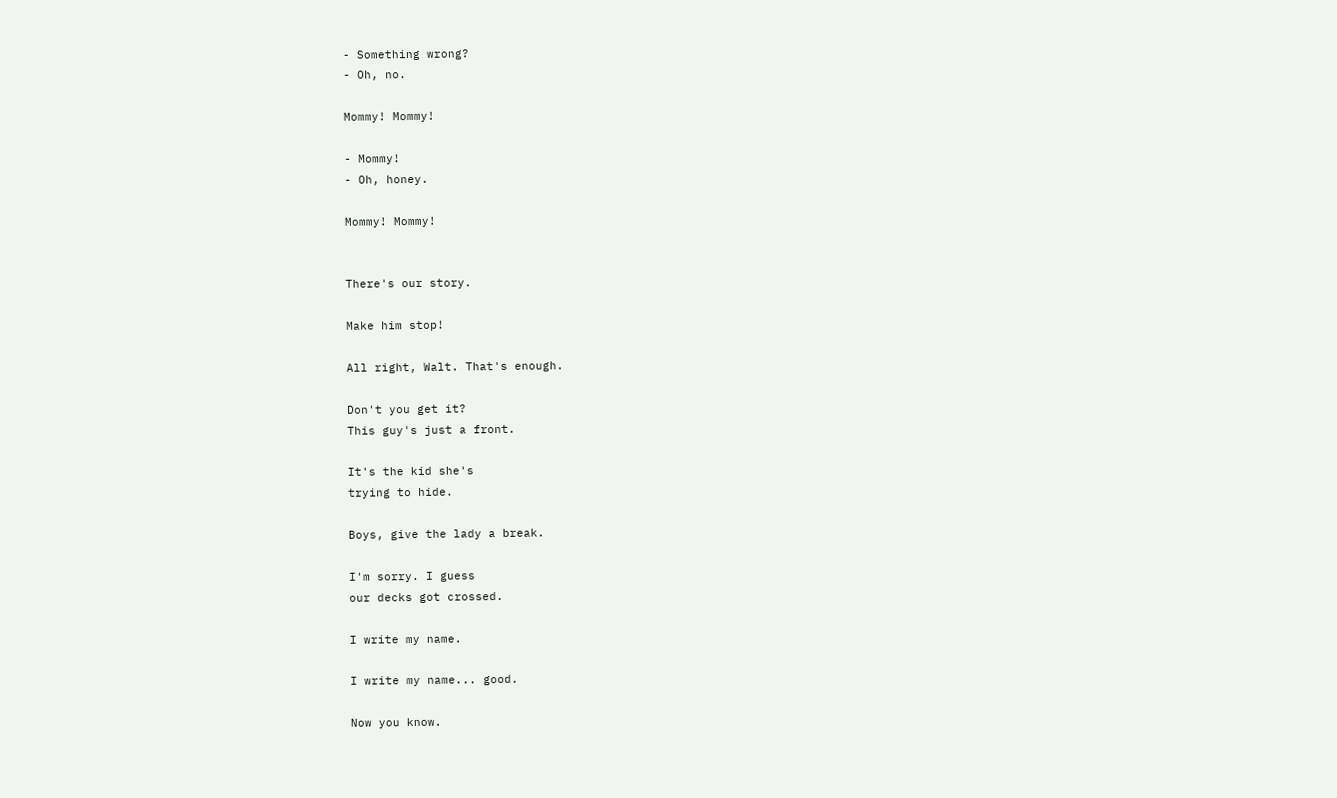- Something wrong?
- Oh, no.

Mommy! Mommy!

- Mommy!
- Oh, honey.

Mommy! Mommy!


There's our story.

Make him stop!

All right, Walt. That's enough.

Don't you get it?
This guy's just a front.

It's the kid she's
trying to hide.

Boys, give the lady a break.

I'm sorry. I guess
our decks got crossed.

I write my name.

I write my name... good.

Now you know.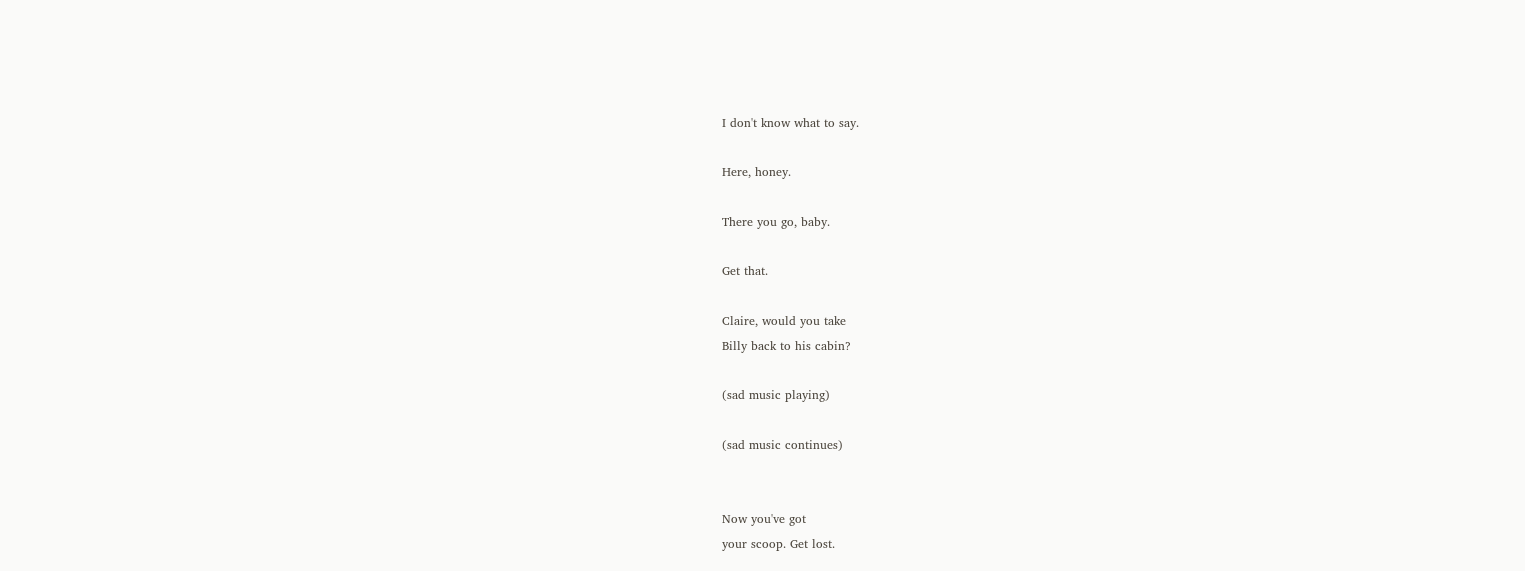I don't know what to say.

Here, honey.

There you go, baby.

Get that.

Claire, would you take
Billy back to his cabin?

(sad music playing)

(sad music continues)


Now you've got
your scoop. Get lost.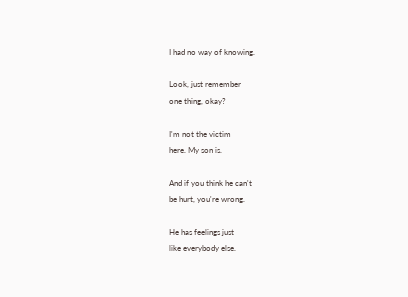I had no way of knowing.

Look, just remember
one thing, okay?

I'm not the victim
here. My son is.

And if you think he can't
be hurt, you're wrong.

He has feelings just
like everybody else.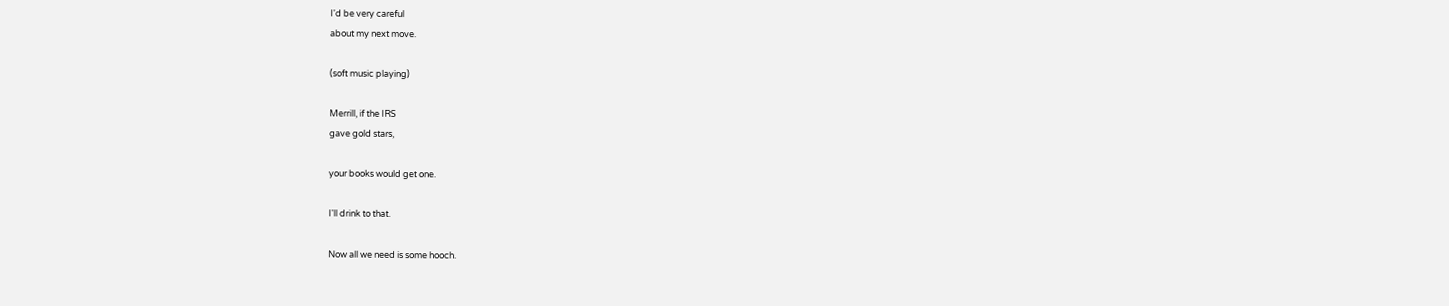I'd be very careful
about my next move.

(soft music playing)

Merrill, if the IRS
gave gold stars,

your books would get one.

I'll drink to that.

Now all we need is some hooch.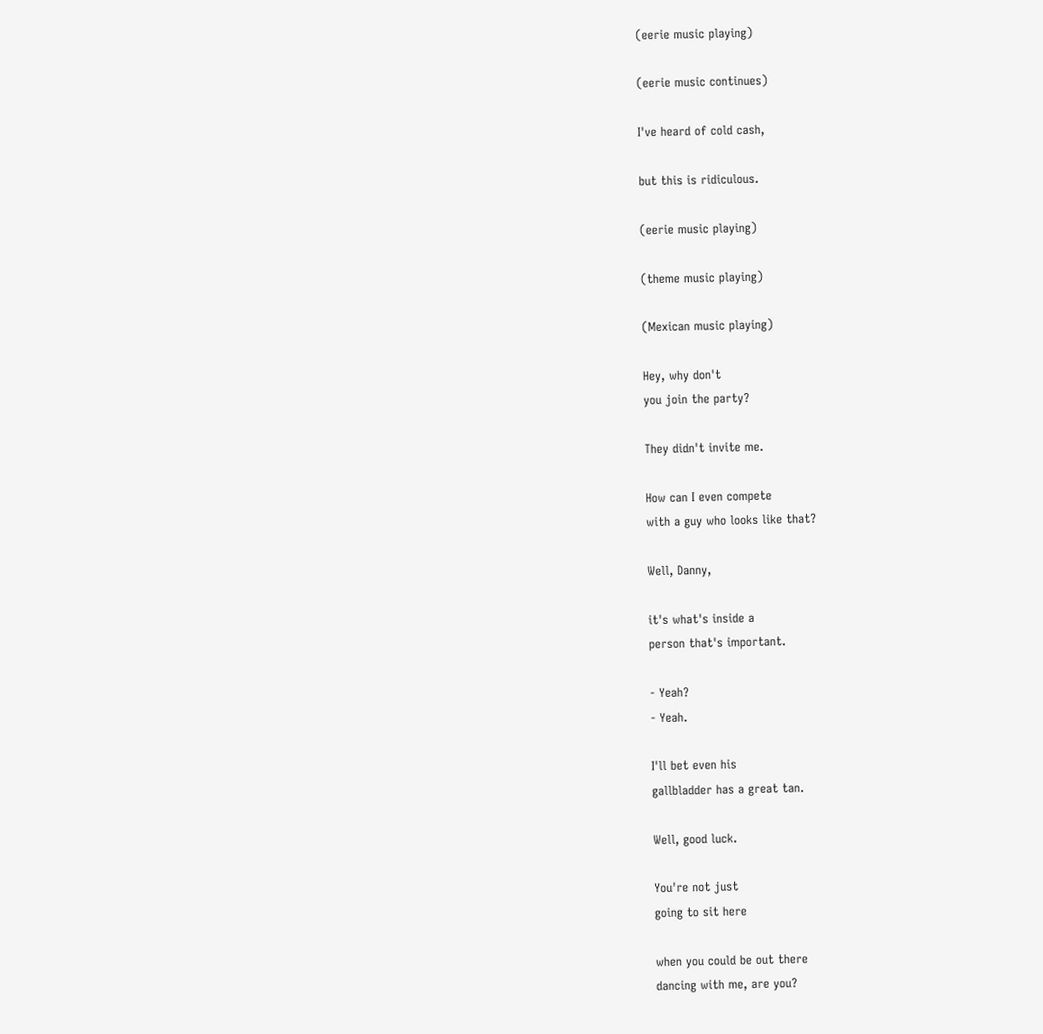(eerie music playing)

(eerie music continues)

I've heard of cold cash,

but this is ridiculous.

(eerie music playing)

(theme music playing)

(Mexican music playing)

Hey, why don't
you join the party?

They didn't invite me.

How can I even compete
with a guy who looks like that?

Well, Danny,

it's what's inside a
person that's important.

- Yeah?
- Yeah.

I'll bet even his
gallbladder has a great tan.

Well, good luck.

You're not just
going to sit here

when you could be out there
dancing with me, are you?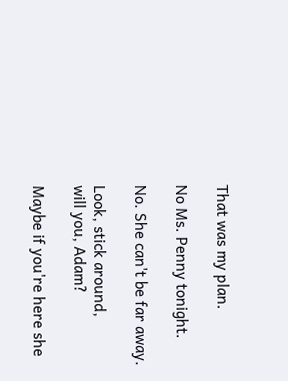That was my plan.

No Ms. Penny tonight.

No. She can't be far away.

Look, stick around,
will you, Adam?

Maybe if you're here she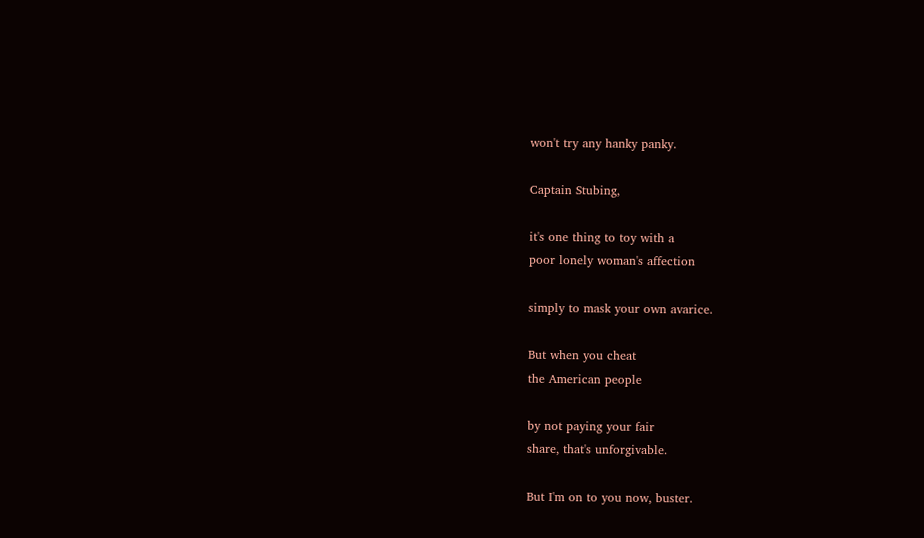won't try any hanky panky.

Captain Stubing,

it's one thing to toy with a
poor lonely woman's affection

simply to mask your own avarice.

But when you cheat
the American people

by not paying your fair
share, that's unforgivable.

But I'm on to you now, buster.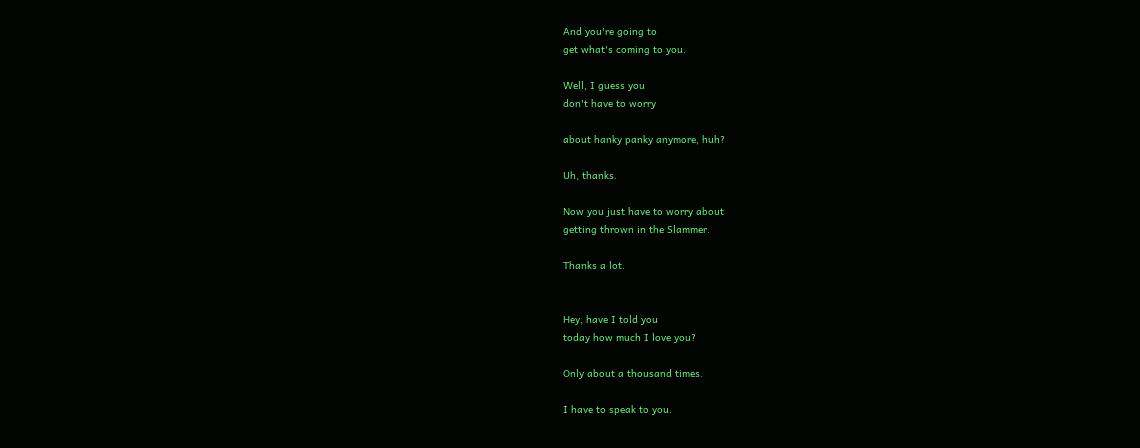And you're going to
get what's coming to you.

Well, I guess you
don't have to worry

about hanky panky anymore, huh?

Uh, thanks.

Now you just have to worry about
getting thrown in the Slammer.

Thanks a lot.


Hey, have I told you
today how much I love you?

Only about a thousand times.

I have to speak to you.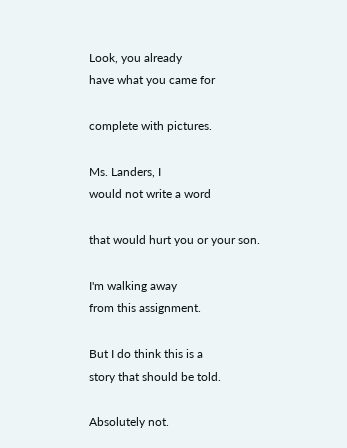Look, you already
have what you came for

complete with pictures.

Ms. Landers, I
would not write a word

that would hurt you or your son.

I'm walking away
from this assignment.

But I do think this is a
story that should be told.

Absolutely not.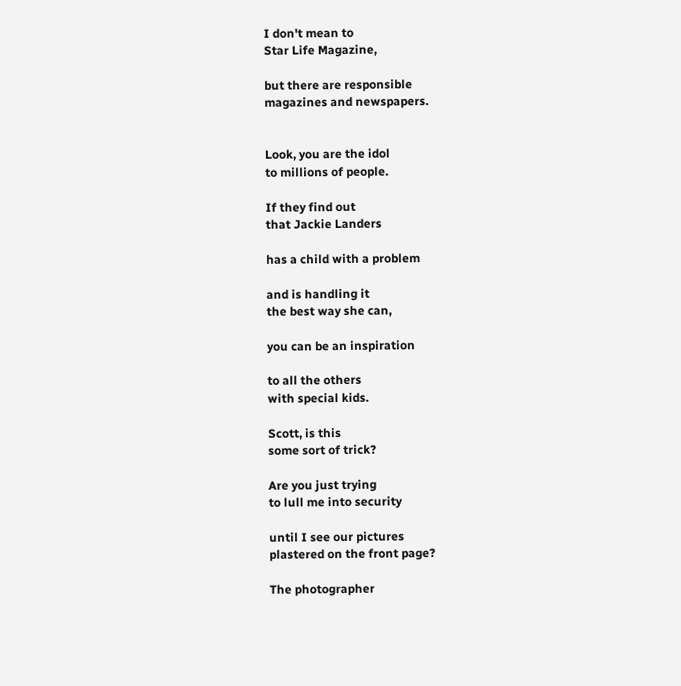I don't mean to
Star Life Magazine,

but there are responsible
magazines and newspapers.


Look, you are the idol
to millions of people.

If they find out
that Jackie Landers

has a child with a problem

and is handling it
the best way she can,

you can be an inspiration

to all the others
with special kids.

Scott, is this
some sort of trick?

Are you just trying
to lull me into security

until I see our pictures
plastered on the front page?

The photographer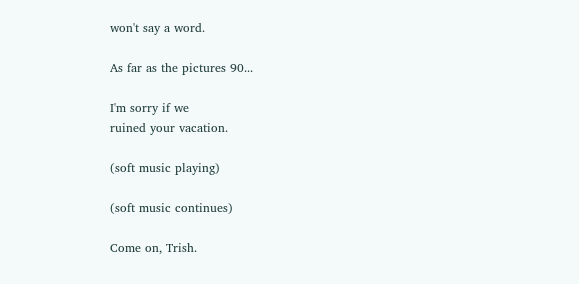won't say a word.

As far as the pictures 90...

I'm sorry if we
ruined your vacation.

(soft music playing)

(soft music continues)

Come on, Trish.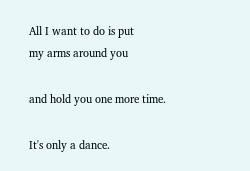All I want to do is put
my arms around you

and hold you one more time.

It's only a dance.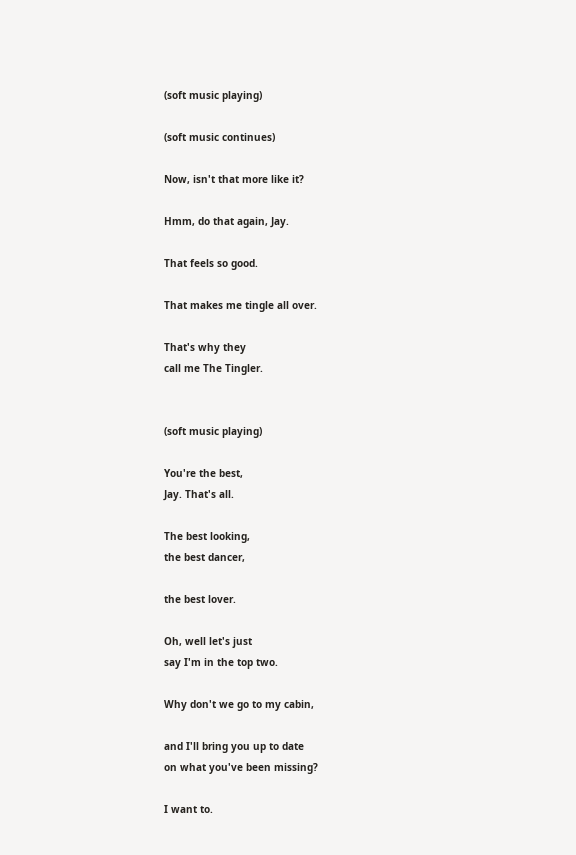(soft music playing)

(soft music continues)

Now, isn't that more like it?

Hmm, do that again, Jay.

That feels so good.

That makes me tingle all over.

That's why they
call me The Tingler.


(soft music playing)

You're the best,
Jay. That's all.

The best looking,
the best dancer,

the best lover.

Oh, well let's just
say I'm in the top two.

Why don't we go to my cabin,

and I'll bring you up to date
on what you've been missing?

I want to.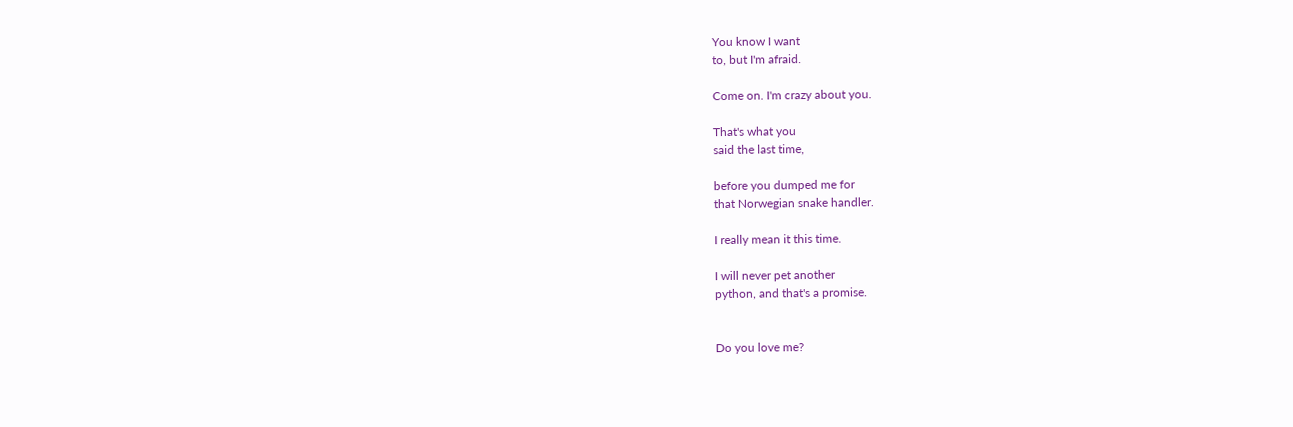You know I want
to, but I'm afraid.

Come on. I'm crazy about you.

That's what you
said the last time,

before you dumped me for
that Norwegian snake handler.

I really mean it this time.

I will never pet another
python, and that's a promise.


Do you love me?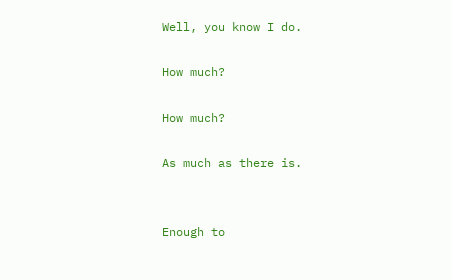Well, you know I do.

How much?

How much?

As much as there is.


Enough to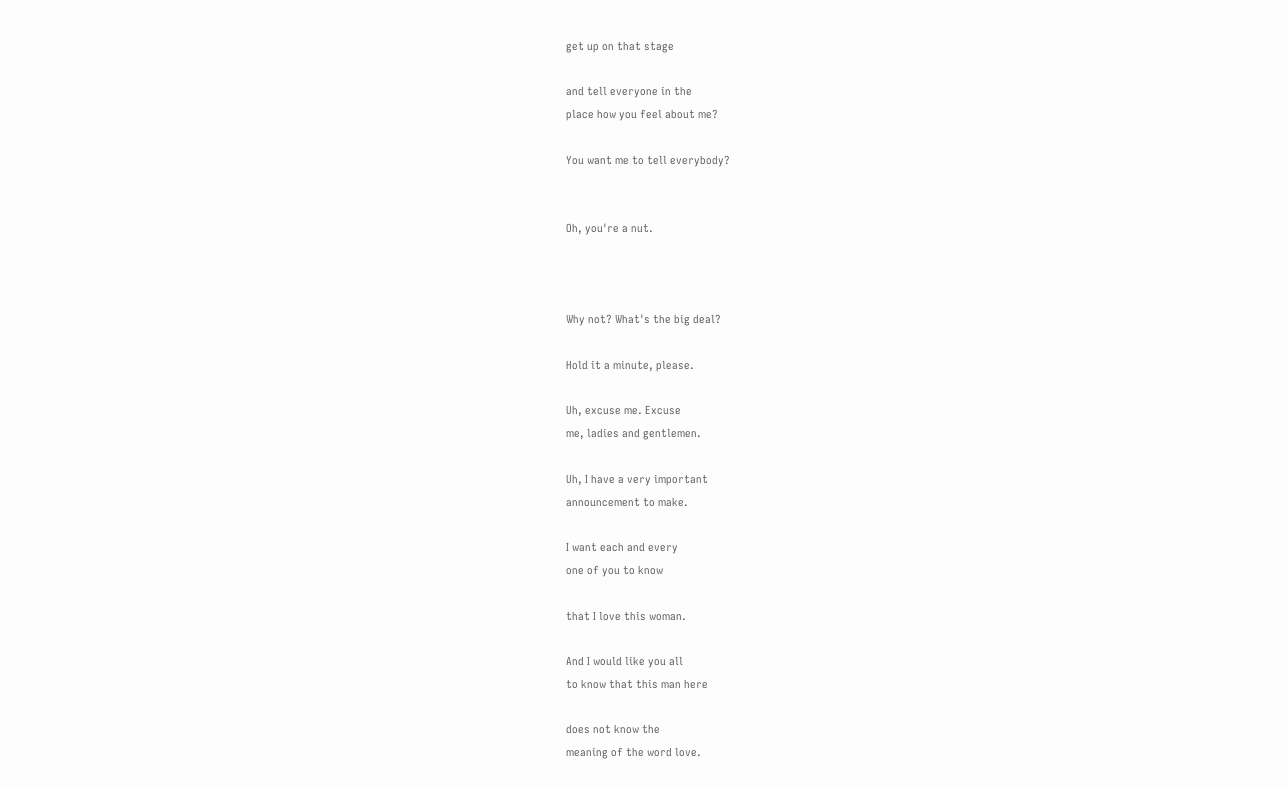get up on that stage

and tell everyone in the
place how you feel about me?

You want me to tell everybody?


Oh, you're a nut.



Why not? What's the big deal?

Hold it a minute, please.

Uh, excuse me. Excuse
me, ladies and gentlemen.

Uh, I have a very important
announcement to make.

I want each and every
one of you to know

that I love this woman.

And I would like you all
to know that this man here

does not know the
meaning of the word love.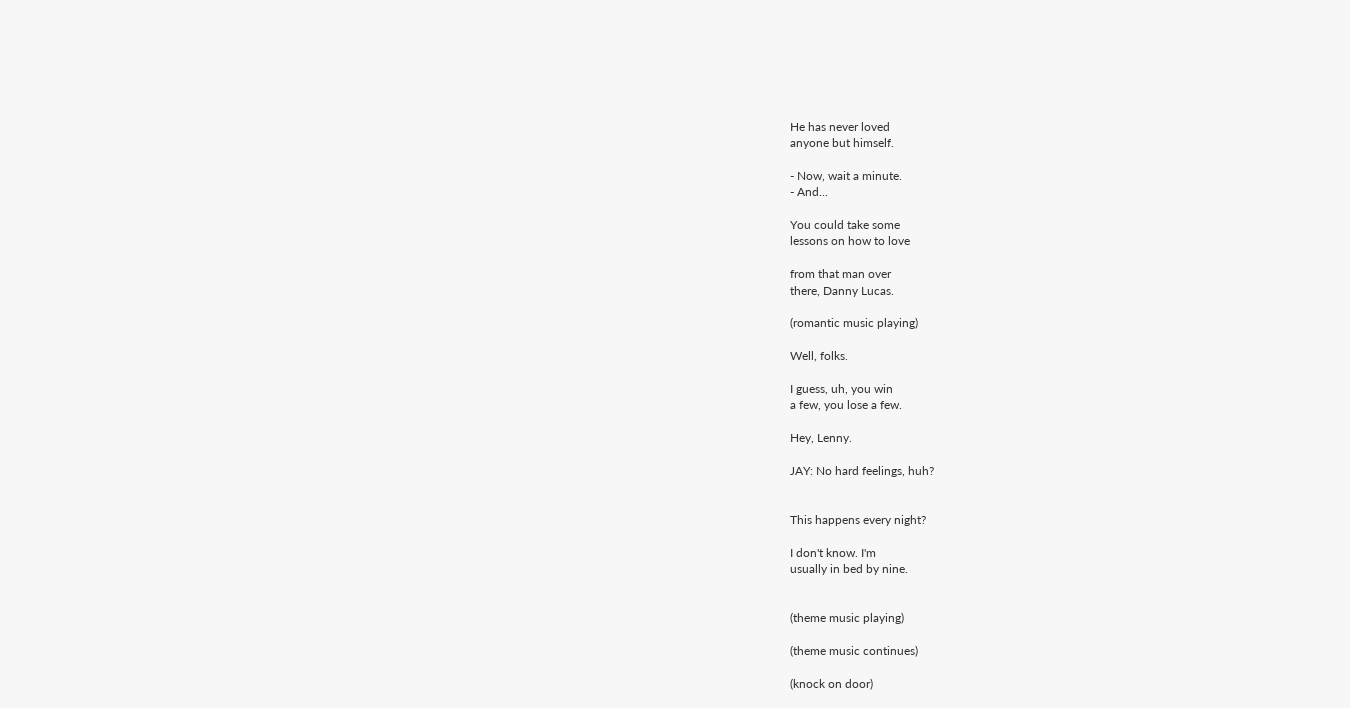He has never loved
anyone but himself.

- Now, wait a minute.
- And...

You could take some
lessons on how to love

from that man over
there, Danny Lucas.

(romantic music playing)

Well, folks.

I guess, uh, you win
a few, you lose a few.

Hey, Lenny.

JAY: No hard feelings, huh?


This happens every night?

I don't know. I'm
usually in bed by nine.


(theme music playing)

(theme music continues)

(knock on door)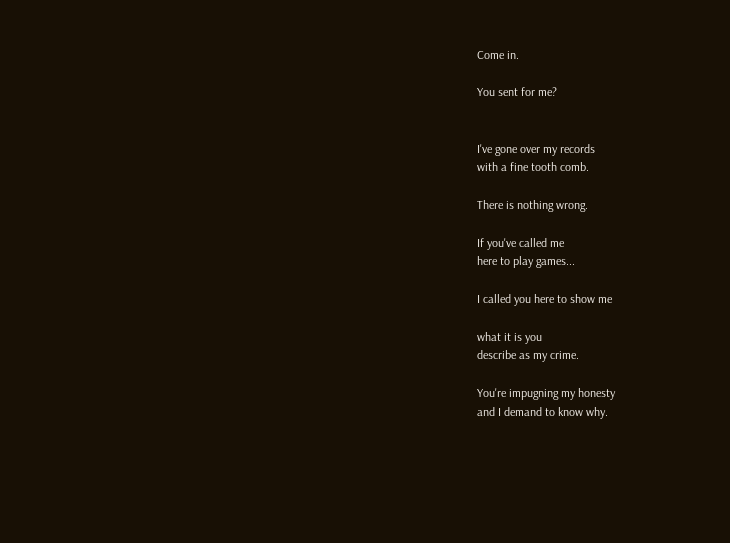Come in.

You sent for me?


I've gone over my records
with a fine tooth comb.

There is nothing wrong.

If you've called me
here to play games...

I called you here to show me

what it is you
describe as my crime.

You're impugning my honesty
and I demand to know why.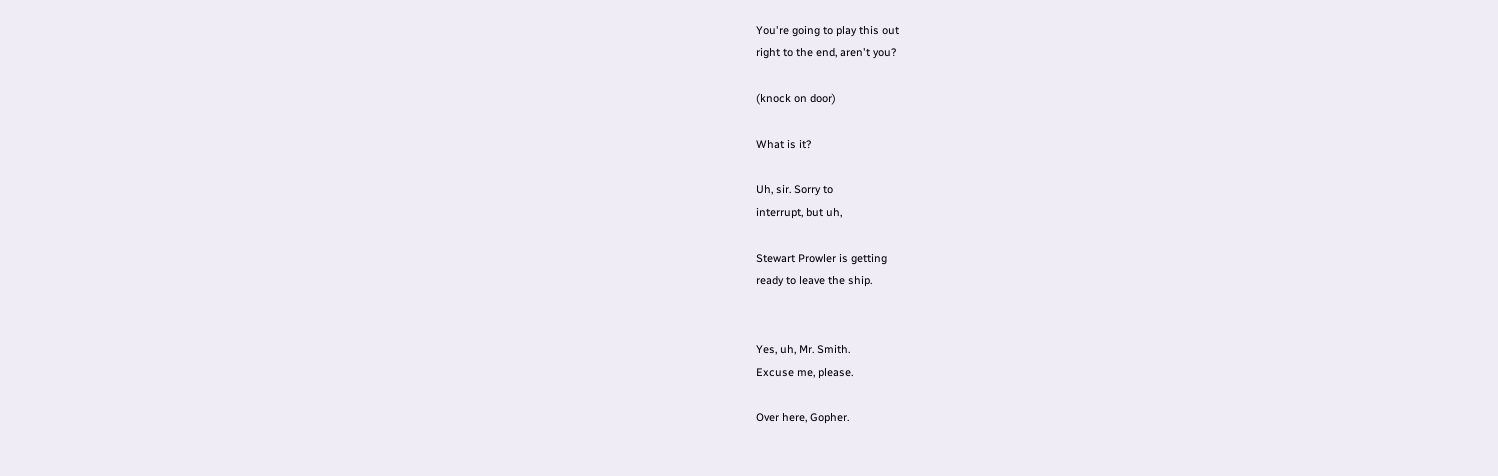You're going to play this out
right to the end, aren't you?

(knock on door)

What is it?

Uh, sir. Sorry to
interrupt, but uh,

Stewart Prowler is getting
ready to leave the ship.


Yes, uh, Mr. Smith.
Excuse me, please.

Over here, Gopher.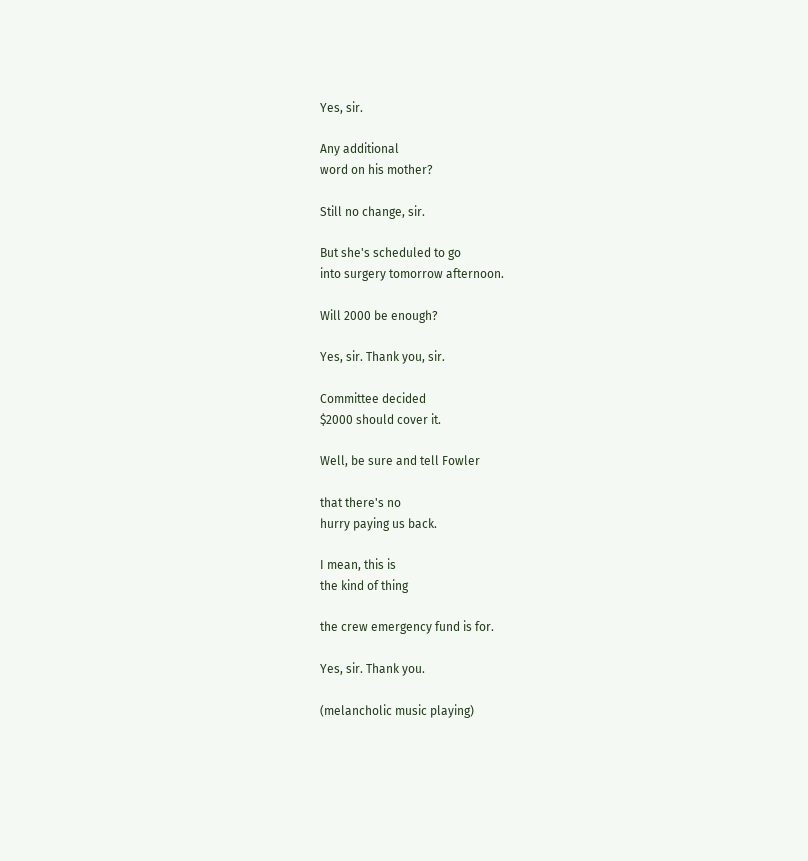Yes, sir.

Any additional
word on his mother?

Still no change, sir.

But she's scheduled to go
into surgery tomorrow afternoon.

Will 2000 be enough?

Yes, sir. Thank you, sir.

Committee decided
$2000 should cover it.

Well, be sure and tell Fowler

that there's no
hurry paying us back.

I mean, this is
the kind of thing

the crew emergency fund is for.

Yes, sir. Thank you.

(melancholic music playing)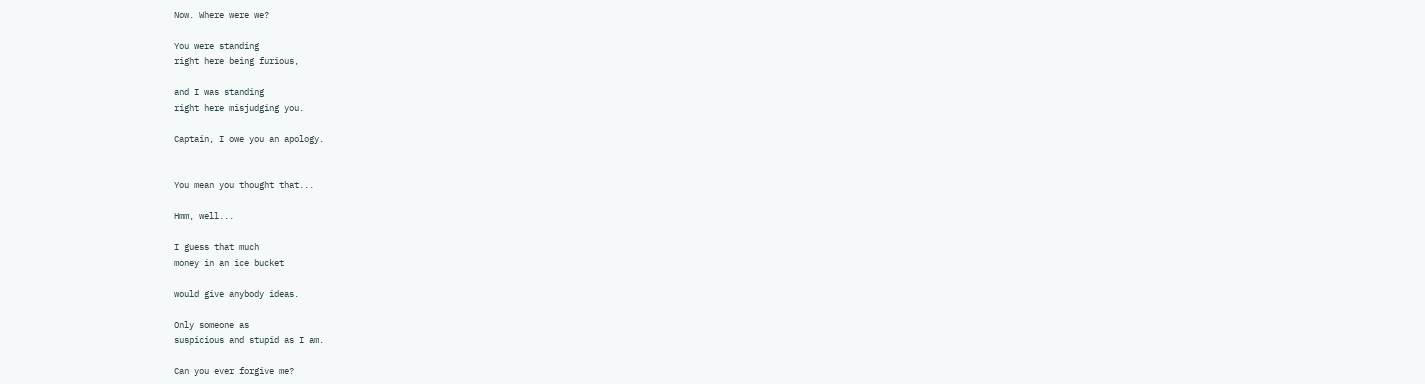Now. Where were we?

You were standing
right here being furious,

and I was standing
right here misjudging you.

Captain, I owe you an apology.


You mean you thought that...

Hmm, well...

I guess that much
money in an ice bucket

would give anybody ideas.

Only someone as
suspicious and stupid as I am.

Can you ever forgive me?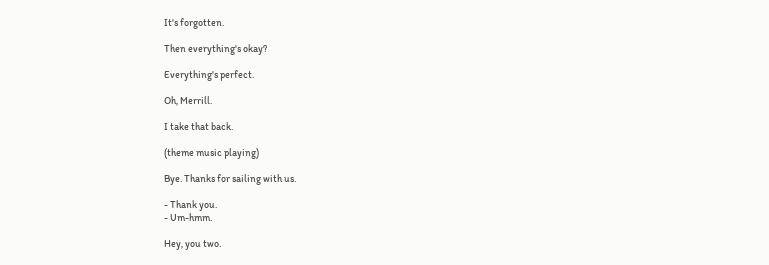It's forgotten.

Then everything's okay?

Everything's perfect.

Oh, Merrill.

I take that back.

(theme music playing)

Bye. Thanks for sailing with us.

- Thank you.
- Um-hmm.

Hey, you two.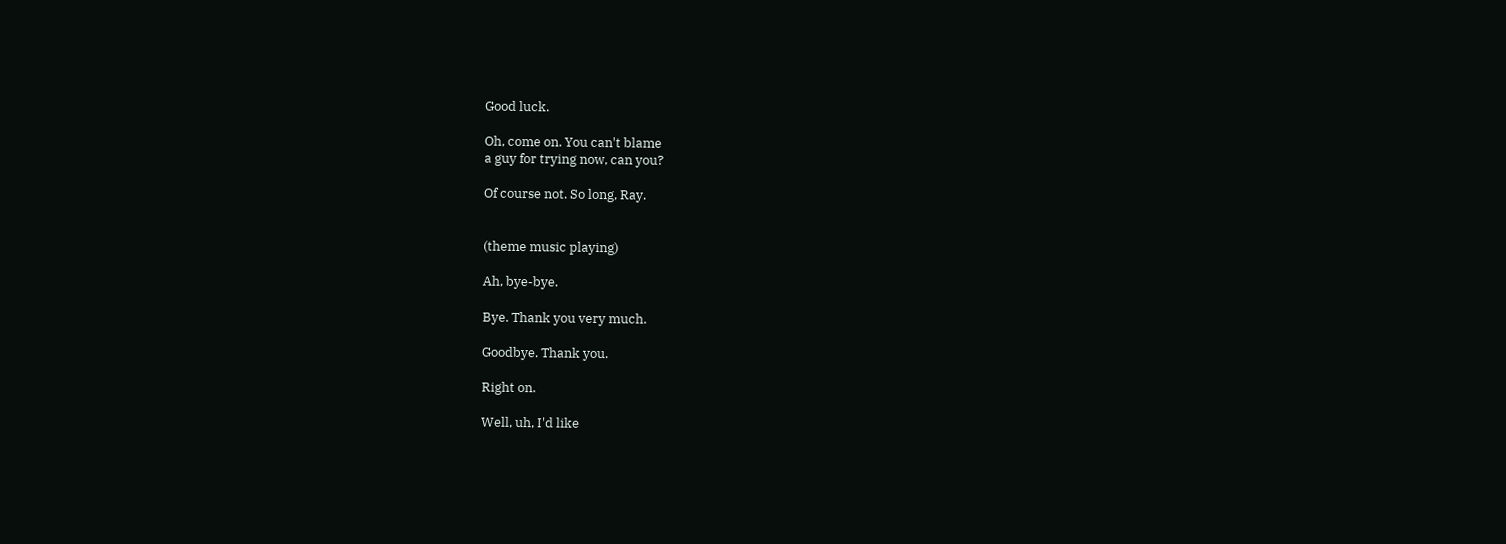Good luck.

Oh, come on. You can't blame
a guy for trying now, can you?

Of course not. So long, Ray.


(theme music playing)

Ah, bye-bye.

Bye. Thank you very much.

Goodbye. Thank you.

Right on.

Well, uh, I'd like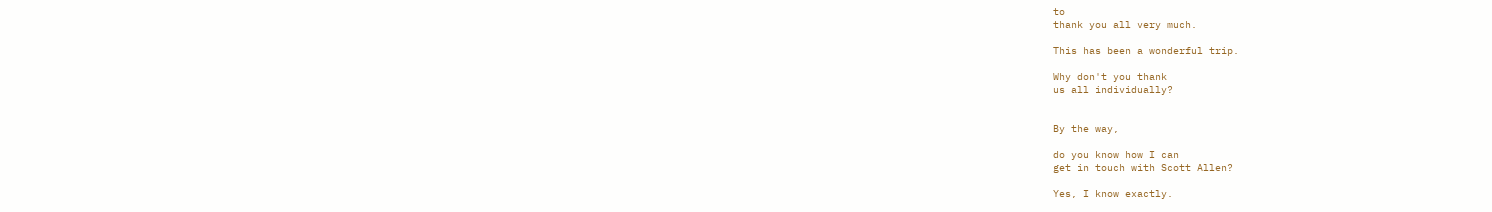to
thank you all very much.

This has been a wonderful trip.

Why don't you thank
us all individually?


By the way,

do you know how I can
get in touch with Scott Allen?

Yes, I know exactly.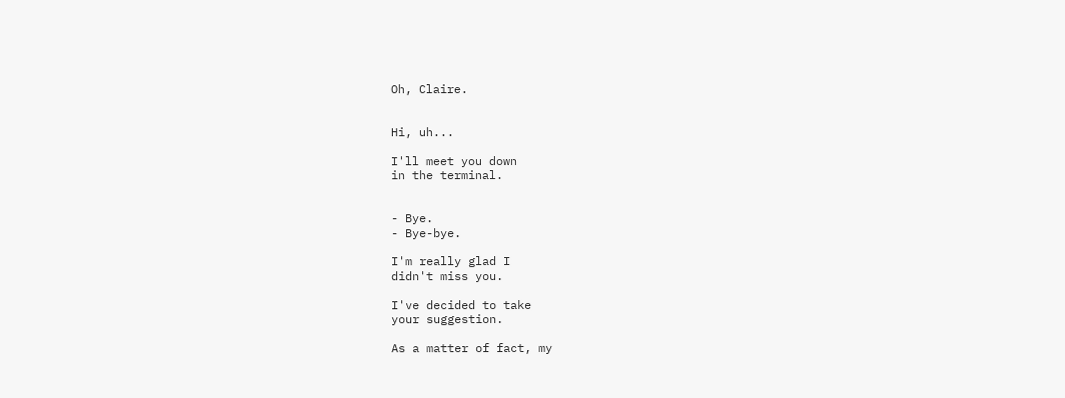Oh, Claire.


Hi, uh...

I'll meet you down
in the terminal.


- Bye.
- Bye-bye.

I'm really glad I
didn't miss you.

I've decided to take
your suggestion.

As a matter of fact, my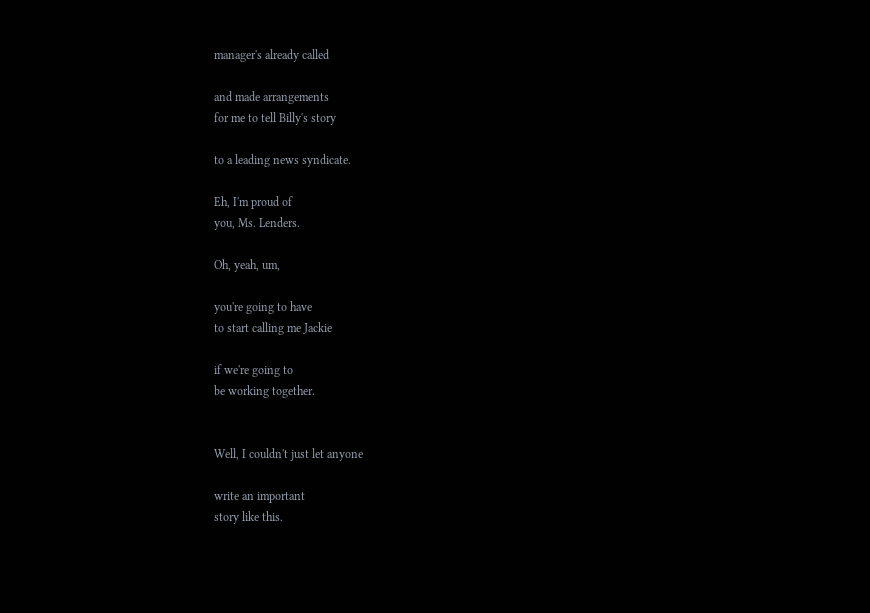manager's already called

and made arrangements
for me to tell Billy's story

to a leading news syndicate.

Eh, I'm proud of
you, Ms. Lenders.

Oh, yeah, um,

you're going to have
to start calling me Jackie

if we're going to
be working together.


Well, I couldn't just let anyone

write an important
story like this.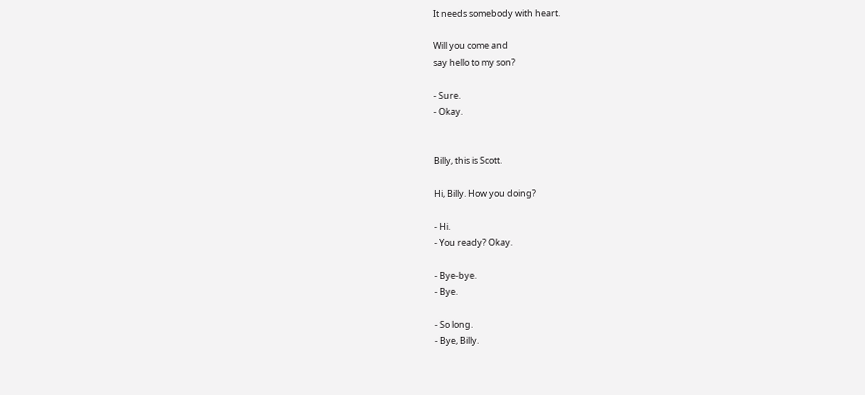It needs somebody with heart.

Will you come and
say hello to my son?

- Sure.
- Okay.


Billy, this is Scott.

Hi, Billy. How you doing?

- Hi.
- You ready? Okay.

- Bye-bye.
- Bye.

- So long.
- Bye, Billy.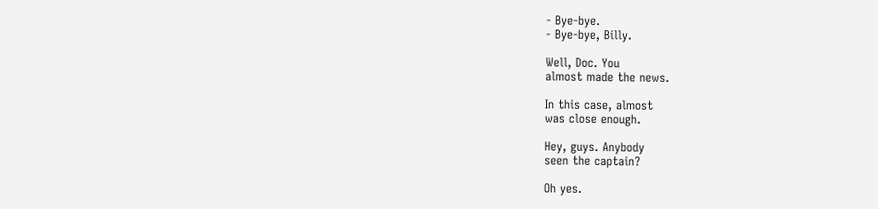- Bye-bye.
- Bye-bye, Billy.

Well, Doc. You
almost made the news.

In this case, almost
was close enough.

Hey, guys. Anybody
seen the captain?

Oh yes.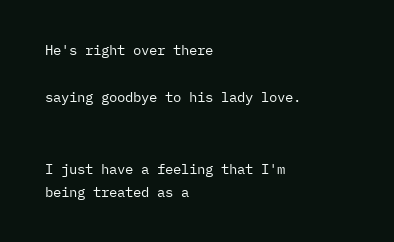He's right over there

saying goodbye to his lady love.


I just have a feeling that I'm
being treated as a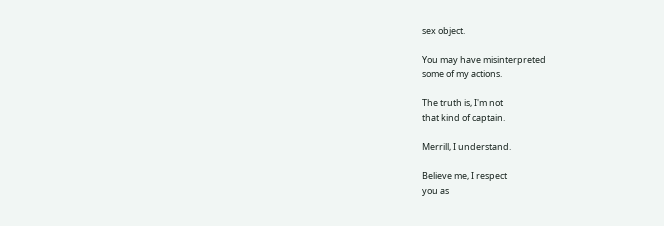sex object.

You may have misinterpreted
some of my actions.

The truth is, I'm not
that kind of captain.

Merrill, I understand.

Believe me, I respect
you as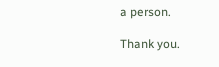a person.

Thank you.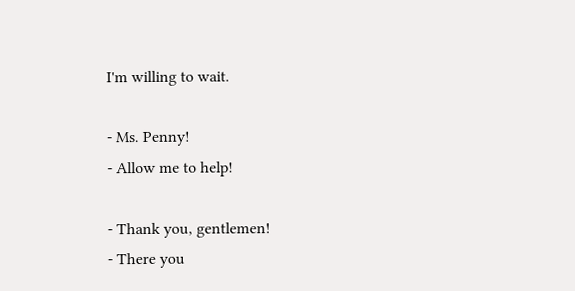I'm willing to wait.

- Ms. Penny!
- Allow me to help!

- Thank you, gentlemen!
- There you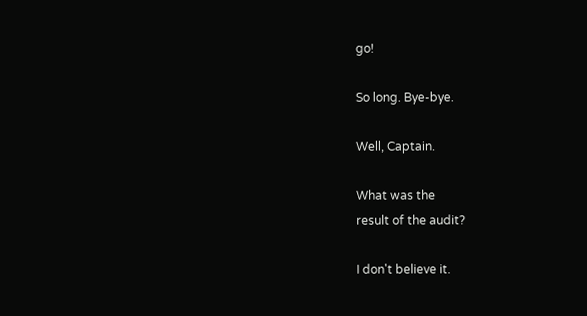go!

So long. Bye-bye.

Well, Captain.

What was the
result of the audit?

I don't believe it.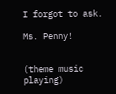I forgot to ask.

Ms. Penny!


(theme music playing)